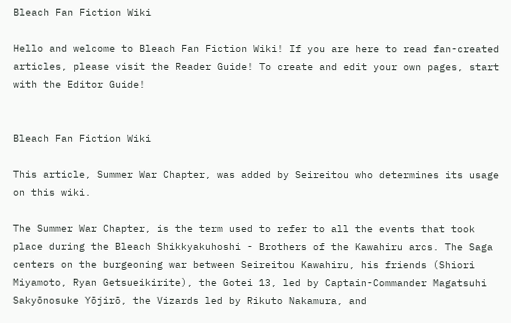Bleach Fan Fiction Wiki

Hello and welcome to Bleach Fan Fiction Wiki! If you are here to read fan-created articles, please visit the Reader Guide! To create and edit your own pages, start with the Editor Guide!


Bleach Fan Fiction Wiki

This article, Summer War Chapter, was added by Seireitou who determines its usage on this wiki.

The Summer War Chapter, is the term used to refer to all the events that took place during the Bleach Shikkyakuhoshi - Brothers of the Kawahiru arcs. The Saga centers on the burgeoning war between Seireitou Kawahiru, his friends (Shiori Miyamoto, Ryan Getsueikirite), the Gotei 13, led by Captain-Commander Magatsuhi Sakyōnosuke Yōjirō, the Vizards led by Rikuto Nakamura, and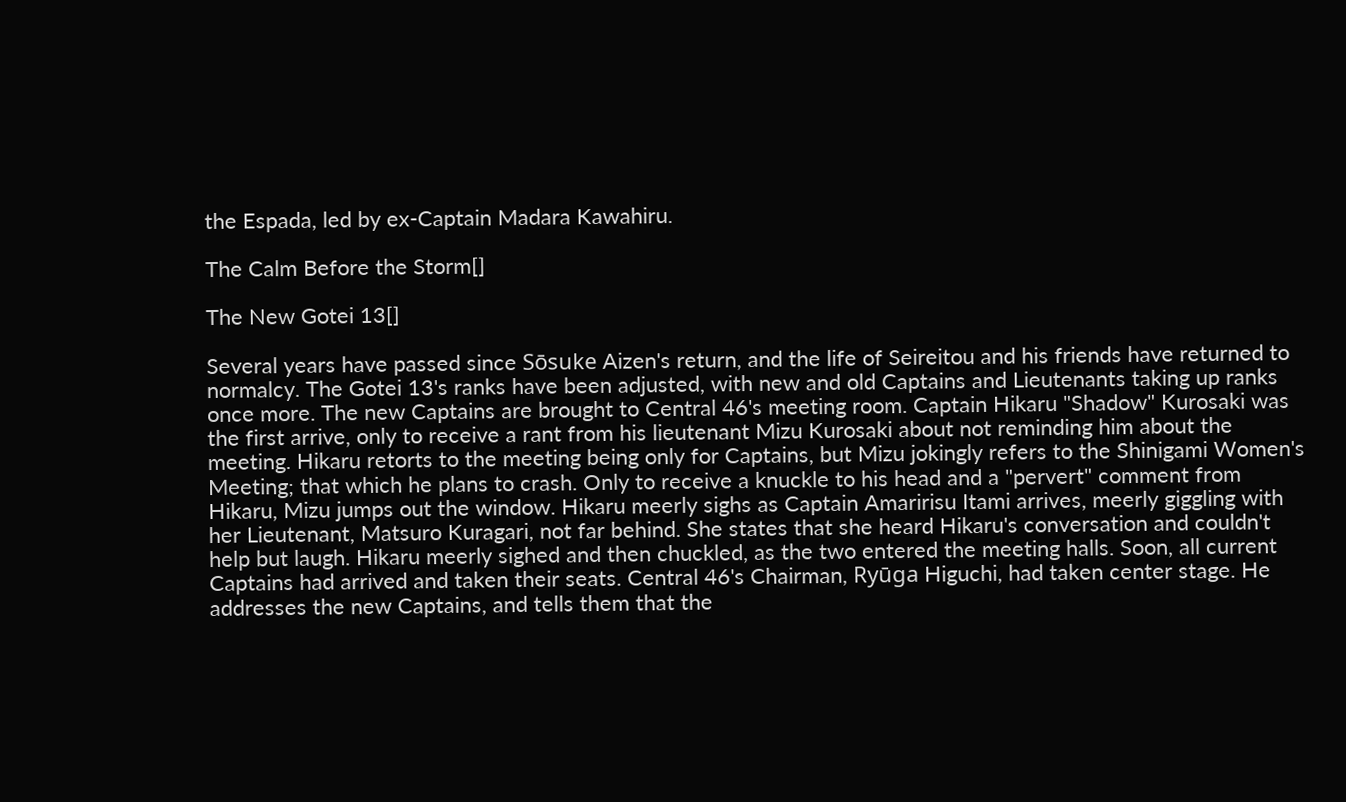the Espada, led by ex-Captain Madara Kawahiru.

The Calm Before the Storm[]

The New Gotei 13[]

Several years have passed since Sōsuke Aizen's return, and the life of Seireitou and his friends have returned to normalcy. The Gotei 13's ranks have been adjusted, with new and old Captains and Lieutenants taking up ranks once more. The new Captains are brought to Central 46's meeting room. Captain Hikaru "Shadow" Kurosaki was the first arrive, only to receive a rant from his lieutenant Mizu Kurosaki about not reminding him about the meeting. Hikaru retorts to the meeting being only for Captains, but Mizu jokingly refers to the Shinigami Women's Meeting; that which he plans to crash. Only to receive a knuckle to his head and a "pervert" comment from Hikaru, Mizu jumps out the window. Hikaru meerly sighs as Captain Amaririsu Itami arrives, meerly giggling with her Lieutenant, Matsuro Kuragari, not far behind. She states that she heard Hikaru's conversation and couldn't help but laugh. Hikaru meerly sighed and then chuckled, as the two entered the meeting halls. Soon, all current Captains had arrived and taken their seats. Central 46's Chairman, Ryūga Higuchi, had taken center stage. He addresses the new Captains, and tells them that the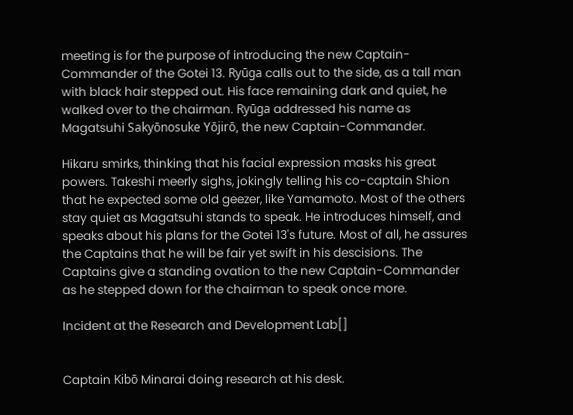meeting is for the purpose of introducing the new Captain-Commander of the Gotei 13. Ryūga calls out to the side, as a tall man with black hair stepped out. His face remaining dark and quiet, he walked over to the chairman. Ryūga addressed his name as Magatsuhi Sakyōnosuke Yōjirō, the new Captain-Commander.

Hikaru smirks, thinking that his facial expression masks his great powers. Takeshi meerly sighs, jokingly telling his co-captain Shion that he expected some old geezer, like Yamamoto. Most of the others stay quiet as Magatsuhi stands to speak. He introduces himself, and speaks about his plans for the Gotei 13's future. Most of all, he assures the Captains that he will be fair yet swift in his descisions. The Captains give a standing ovation to the new Captain-Commander as he stepped down for the chairman to speak once more.

Incident at the Research and Development Lab[]


Captain Kibō Minarai doing research at his desk.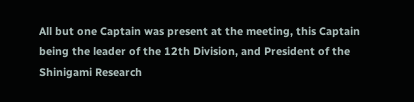All but one Captain was present at the meeting, this Captain being the leader of the 12th Division, and President of the Shinigami Research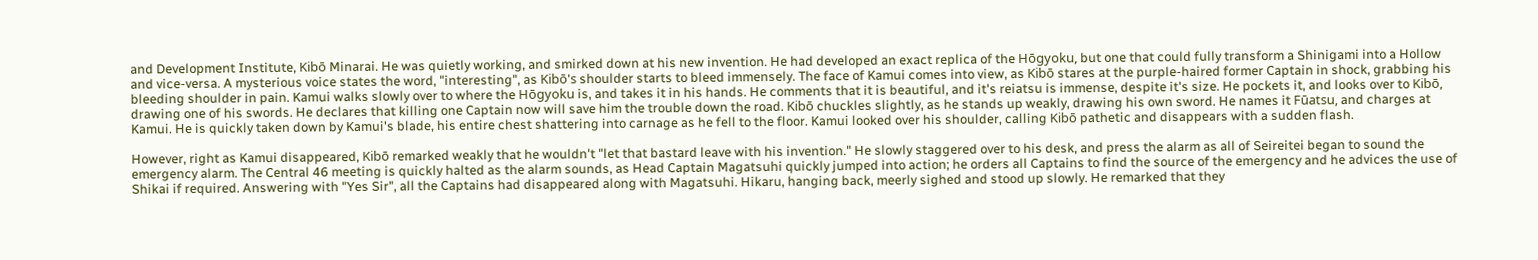and Development Institute, Kibō Minarai. He was quietly working, and smirked down at his new invention. He had developed an exact replica of the Hōgyoku, but one that could fully transform a Shinigami into a Hollow and vice-versa. A mysterious voice states the word, "interesting", as Kibō's shoulder starts to bleed immensely. The face of Kamui comes into view, as Kibō stares at the purple-haired former Captain in shock, grabbing his bleeding shoulder in pain. Kamui walks slowly over to where the Hōgyoku is, and takes it in his hands. He comments that it is beautiful, and it's reiatsu is immense, despite it's size. He pockets it, and looks over to Kibō, drawing one of his swords. He declares that killing one Captain now will save him the trouble down the road. Kibō chuckles slightly, as he stands up weakly, drawing his own sword. He names it Fūatsu, and charges at Kamui. He is quickly taken down by Kamui's blade, his entire chest shattering into carnage as he fell to the floor. Kamui looked over his shoulder, calling Kibō pathetic and disappears with a sudden flash.

However, right as Kamui disappeared, Kibō remarked weakly that he wouldn't "let that bastard leave with his invention." He slowly staggered over to his desk, and press the alarm as all of Seireitei began to sound the emergency alarm. The Central 46 meeting is quickly halted as the alarm sounds, as Head Captain Magatsuhi quickly jumped into action; he orders all Captains to find the source of the emergency and he advices the use of Shikai if required. Answering with "Yes Sir", all the Captains had disappeared along with Magatsuhi. Hikaru, hanging back, meerly sighed and stood up slowly. He remarked that they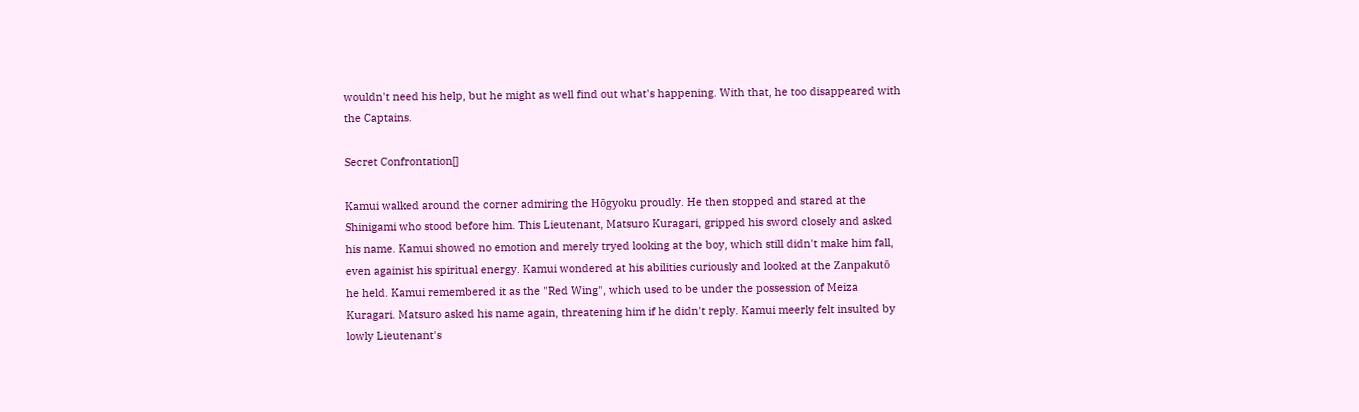wouldn't need his help, but he might as well find out what's happening. With that, he too disappeared with the Captains.

Secret Confrontation[]

Kamui walked around the corner admiring the Hōgyoku proudly. He then stopped and stared at the Shinigami who stood before him. This Lieutenant, Matsuro Kuragari, gripped his sword closely and asked his name. Kamui showed no emotion and merely tryed looking at the boy, which still didn't make him fall, even againist his spiritual energy. Kamui wondered at his abilities curiously and looked at the Zanpakutō he held. Kamui remembered it as the "Red Wing", which used to be under the possession of Meiza Kuragari. Matsuro asked his name again, threatening him if he didn't reply. Kamui meerly felt insulted by lowly Lieutenant's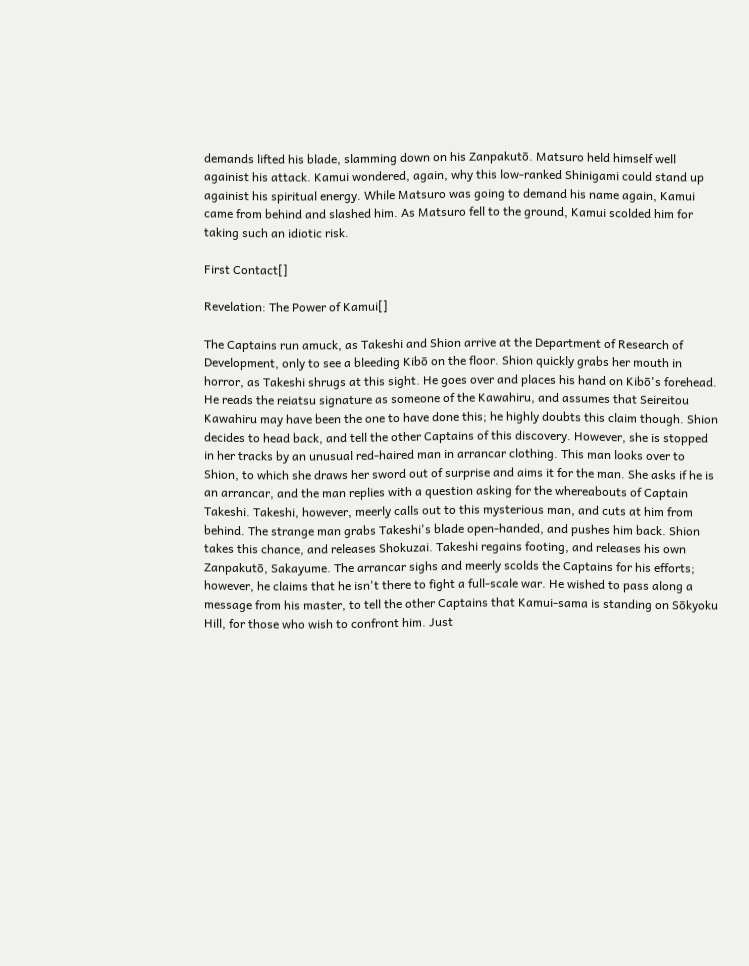demands lifted his blade, slamming down on his Zanpakutō. Matsuro held himself well againist his attack. Kamui wondered, again, why this low-ranked Shinigami could stand up againist his spiritual energy. While Matsuro was going to demand his name again, Kamui came from behind and slashed him. As Matsuro fell to the ground, Kamui scolded him for taking such an idiotic risk.

First Contact[]

Revelation: The Power of Kamui[]

The Captains run amuck, as Takeshi and Shion arrive at the Department of Research of Development, only to see a bleeding Kibō on the floor. Shion quickly grabs her mouth in horror, as Takeshi shrugs at this sight. He goes over and places his hand on Kibō's forehead. He reads the reiatsu signature as someone of the Kawahiru, and assumes that Seireitou Kawahiru may have been the one to have done this; he highly doubts this claim though. Shion decides to head back, and tell the other Captains of this discovery. However, she is stopped in her tracks by an unusual red-haired man in arrancar clothing. This man looks over to Shion, to which she draws her sword out of surprise and aims it for the man. She asks if he is an arrancar, and the man replies with a question asking for the whereabouts of Captain Takeshi. Takeshi, however, meerly calls out to this mysterious man, and cuts at him from behind. The strange man grabs Takeshi's blade open-handed, and pushes him back. Shion takes this chance, and releases Shokuzai. Takeshi regains footing, and releases his own Zanpakutō, Sakayume. The arrancar sighs and meerly scolds the Captains for his efforts; however, he claims that he isn't there to fight a full-scale war. He wished to pass along a message from his master, to tell the other Captains that Kamui-sama is standing on Sōkyoku Hill, for those who wish to confront him. Just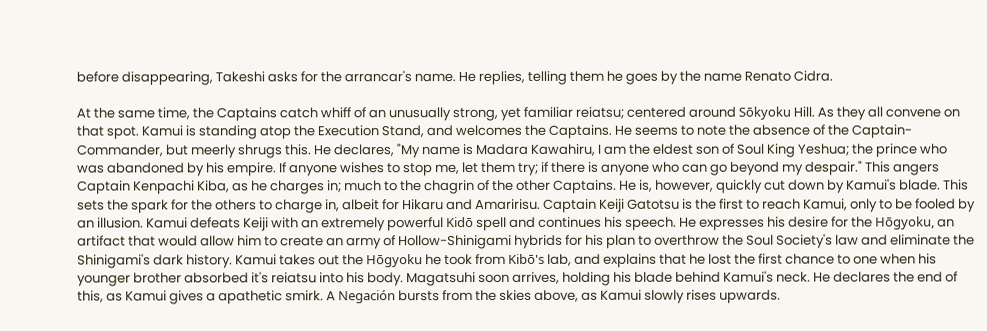before disappearing, Takeshi asks for the arrancar's name. He replies, telling them he goes by the name Renato Cidra.

At the same time, the Captains catch whiff of an unusually strong, yet familiar reiatsu; centered around Sōkyoku Hill. As they all convene on that spot. Kamui is standing atop the Execution Stand, and welcomes the Captains. He seems to note the absence of the Captain-Commander, but meerly shrugs this. He declares, "My name is Madara Kawahiru, I am the eldest son of Soul King Yeshua; the prince who was abandoned by his empire. If anyone wishes to stop me, let them try; if there is anyone who can go beyond my despair." This angers Captain Kenpachi Kiba, as he charges in; much to the chagrin of the other Captains. He is, however, quickly cut down by Kamui's blade. This sets the spark for the others to charge in, albeit for Hikaru and Amaririsu. Captain Keiji Gatotsu is the first to reach Kamui, only to be fooled by an illusion. Kamui defeats Keiji with an extremely powerful Kidō spell and continues his speech. He expresses his desire for the Hōgyoku, an artifact that would allow him to create an army of Hollow-Shinigami hybrids for his plan to overthrow the Soul Society's law and eliminate the Shinigami's dark history. Kamui takes out the Hōgyoku he took from Kibō's lab, and explains that he lost the first chance to one when his younger brother absorbed it's reiatsu into his body. Magatsuhi soon arrives, holding his blade behind Kamui's neck. He declares the end of this, as Kamui gives a apathetic smirk. A Negación bursts from the skies above, as Kamui slowly rises upwards.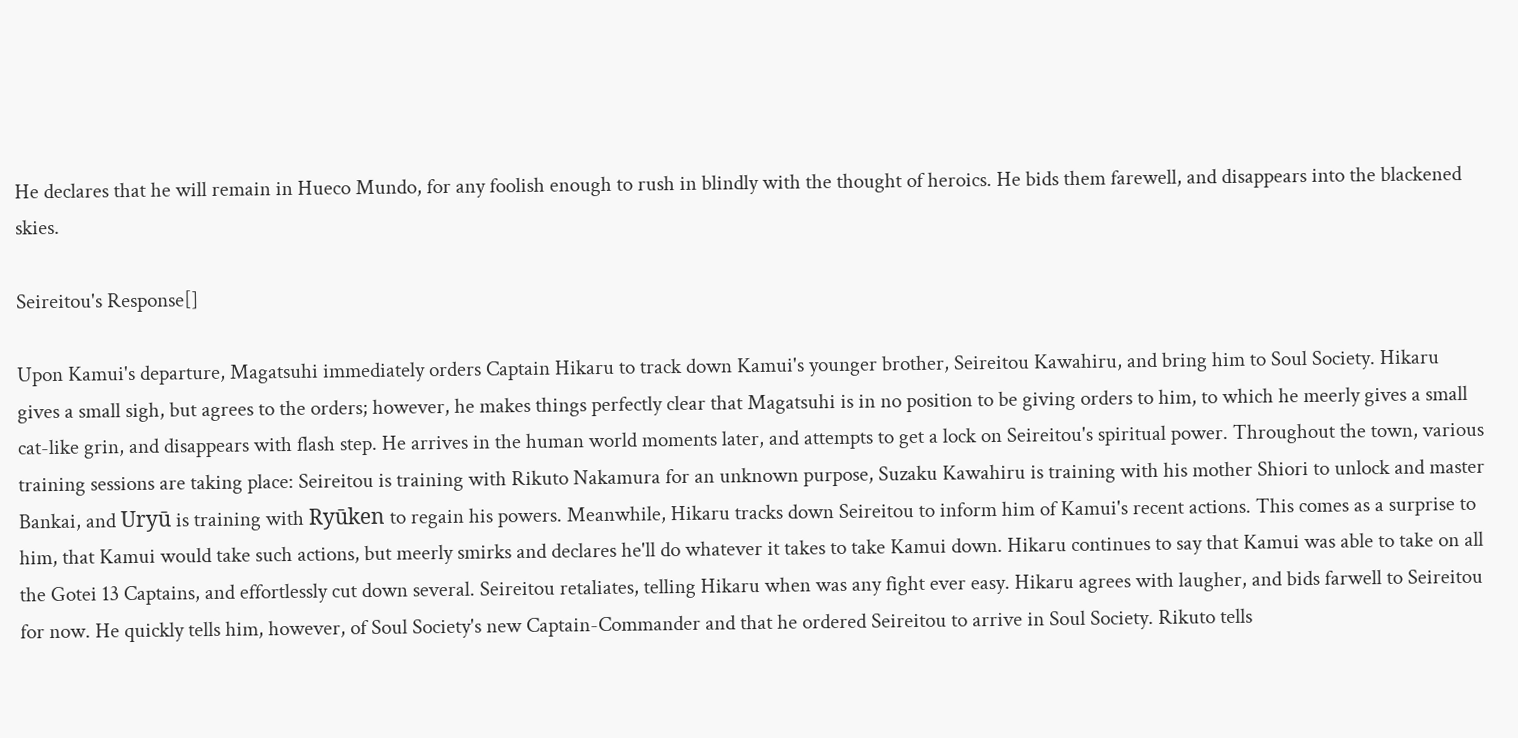He declares that he will remain in Hueco Mundo, for any foolish enough to rush in blindly with the thought of heroics. He bids them farewell, and disappears into the blackened skies.

Seireitou's Response[]

Upon Kamui's departure, Magatsuhi immediately orders Captain Hikaru to track down Kamui's younger brother, Seireitou Kawahiru, and bring him to Soul Society. Hikaru gives a small sigh, but agrees to the orders; however, he makes things perfectly clear that Magatsuhi is in no position to be giving orders to him, to which he meerly gives a small cat-like grin, and disappears with flash step. He arrives in the human world moments later, and attempts to get a lock on Seireitou's spiritual power. Throughout the town, various training sessions are taking place: Seireitou is training with Rikuto Nakamura for an unknown purpose, Suzaku Kawahiru is training with his mother Shiori to unlock and master Bankai, and Uryū is training with Ryūken to regain his powers. Meanwhile, Hikaru tracks down Seireitou to inform him of Kamui's recent actions. This comes as a surprise to him, that Kamui would take such actions, but meerly smirks and declares he'll do whatever it takes to take Kamui down. Hikaru continues to say that Kamui was able to take on all the Gotei 13 Captains, and effortlessly cut down several. Seireitou retaliates, telling Hikaru when was any fight ever easy. Hikaru agrees with laugher, and bids farwell to Seireitou for now. He quickly tells him, however, of Soul Society's new Captain-Commander and that he ordered Seireitou to arrive in Soul Society. Rikuto tells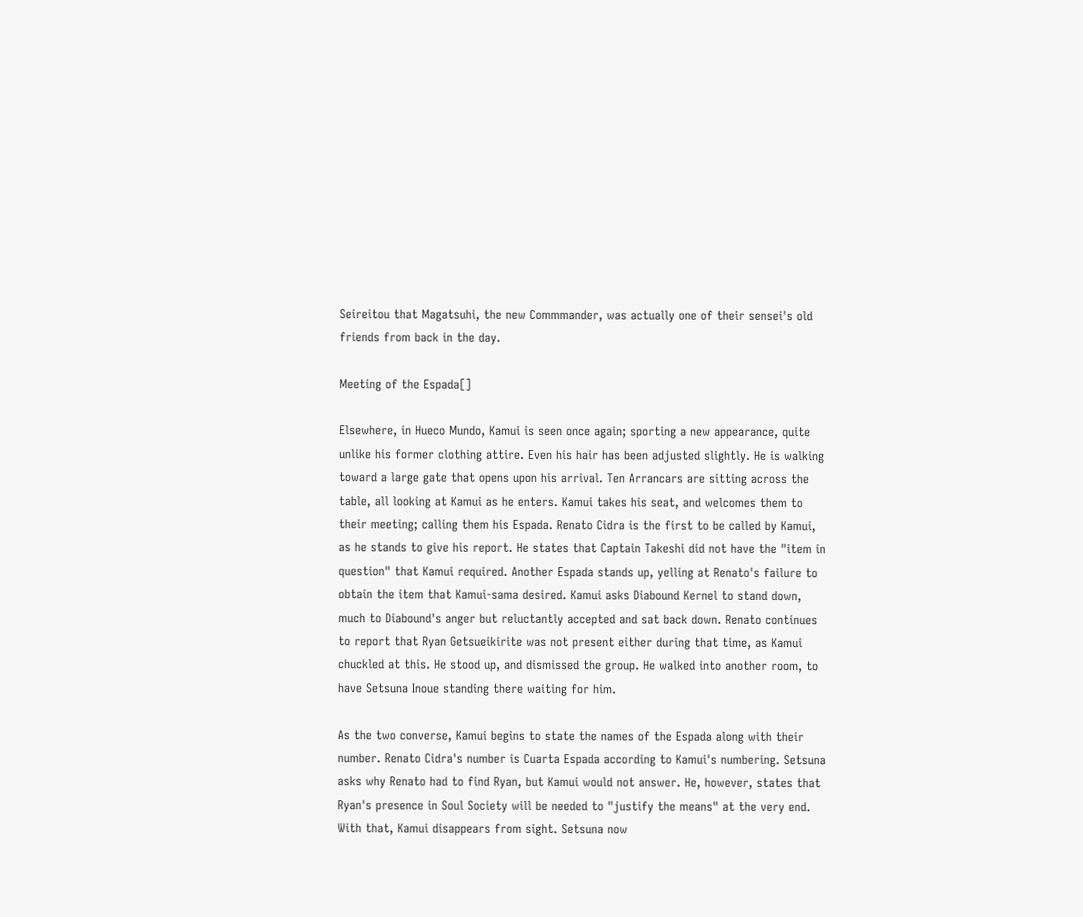Seireitou that Magatsuhi, the new Commmander, was actually one of their sensei's old friends from back in the day.

Meeting of the Espada[]

Elsewhere, in Hueco Mundo, Kamui is seen once again; sporting a new appearance, quite unlike his former clothing attire. Even his hair has been adjusted slightly. He is walking toward a large gate that opens upon his arrival. Ten Arrancars are sitting across the table, all looking at Kamui as he enters. Kamui takes his seat, and welcomes them to their meeting; calling them his Espada. Renato Cidra is the first to be called by Kamui, as he stands to give his report. He states that Captain Takeshi did not have the "item in question" that Kamui required. Another Espada stands up, yelling at Renato's failure to obtain the item that Kamui-sama desired. Kamui asks Diabound Kernel to stand down, much to Diabound's anger but reluctantly accepted and sat back down. Renato continues to report that Ryan Getsueikirite was not present either during that time, as Kamui chuckled at this. He stood up, and dismissed the group. He walked into another room, to have Setsuna Inoue standing there waiting for him.

As the two converse, Kamui begins to state the names of the Espada along with their number. Renato Cidra's number is Cuarta Espada according to Kamui's numbering. Setsuna asks why Renato had to find Ryan, but Kamui would not answer. He, however, states that Ryan's presence in Soul Society will be needed to "justify the means" at the very end. With that, Kamui disappears from sight. Setsuna now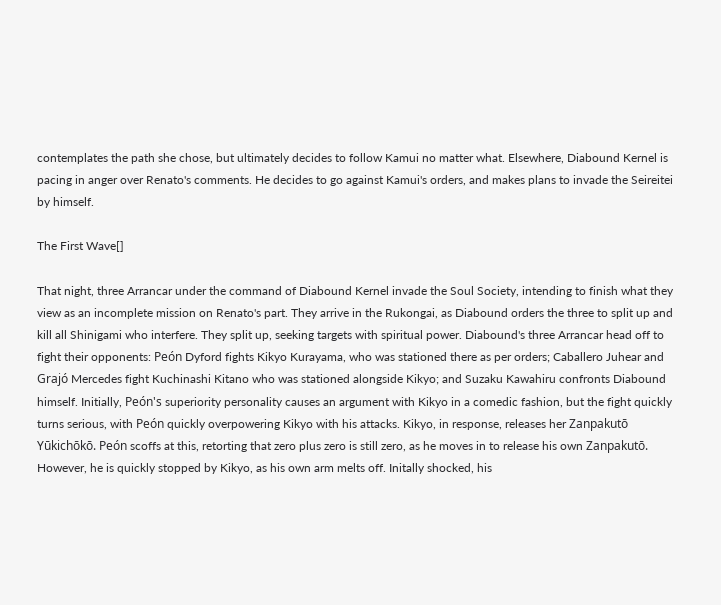contemplates the path she chose, but ultimately decides to follow Kamui no matter what. Elsewhere, Diabound Kernel is pacing in anger over Renato's comments. He decides to go against Kamui's orders, and makes plans to invade the Seireitei by himself.

The First Wave[]

That night, three Arrancar under the command of Diabound Kernel invade the Soul Society, intending to finish what they view as an incomplete mission on Renato's part. They arrive in the Rukongai, as Diabound orders the three to split up and kill all Shinigami who interfere. They split up, seeking targets with spiritual power. Diabound's three Arrancar head off to fight their opponents: Peón Dyford fights Kikyo Kurayama, who was stationed there as per orders; Caballero Juhear and Grajó Mercedes fight Kuchinashi Kitano who was stationed alongside Kikyo; and Suzaku Kawahiru confronts Diabound himself. Initially, Peón's superiority personality causes an argument with Kikyo in a comedic fashion, but the fight quickly turns serious, with Peón quickly overpowering Kikyo with his attacks. Kikyo, in response, releases her Zanpakutō Yūkichōkō. Peón scoffs at this, retorting that zero plus zero is still zero, as he moves in to release his own Zanpakutō. However, he is quickly stopped by Kikyo, as his own arm melts off. Initally shocked, his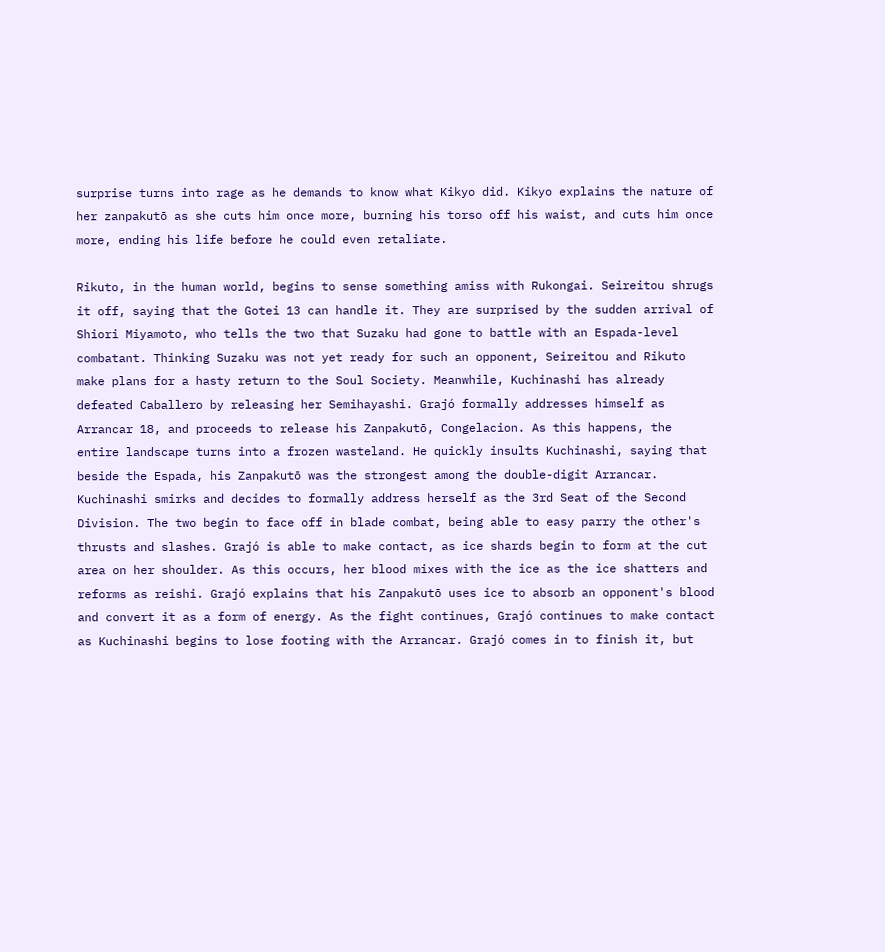surprise turns into rage as he demands to know what Kikyo did. Kikyo explains the nature of her zanpakutō as she cuts him once more, burning his torso off his waist, and cuts him once more, ending his life before he could even retaliate.

Rikuto, in the human world, begins to sense something amiss with Rukongai. Seireitou shrugs it off, saying that the Gotei 13 can handle it. They are surprised by the sudden arrival of Shiori Miyamoto, who tells the two that Suzaku had gone to battle with an Espada-level combatant. Thinking Suzaku was not yet ready for such an opponent, Seireitou and Rikuto make plans for a hasty return to the Soul Society. Meanwhile, Kuchinashi has already defeated Caballero by releasing her Semihayashi. Grajó formally addresses himself as Arrancar 18, and proceeds to release his Zanpakutō, Congelacion. As this happens, the entire landscape turns into a frozen wasteland. He quickly insults Kuchinashi, saying that beside the Espada, his Zanpakutō was the strongest among the double-digit Arrancar. Kuchinashi smirks and decides to formally address herself as the 3rd Seat of the Second Division. The two begin to face off in blade combat, being able to easy parry the other's thrusts and slashes. Grajó is able to make contact, as ice shards begin to form at the cut area on her shoulder. As this occurs, her blood mixes with the ice as the ice shatters and reforms as reishi. Grajó explains that his Zanpakutō uses ice to absorb an opponent's blood and convert it as a form of energy. As the fight continues, Grajó continues to make contact as Kuchinashi begins to lose footing with the Arrancar. Grajó comes in to finish it, but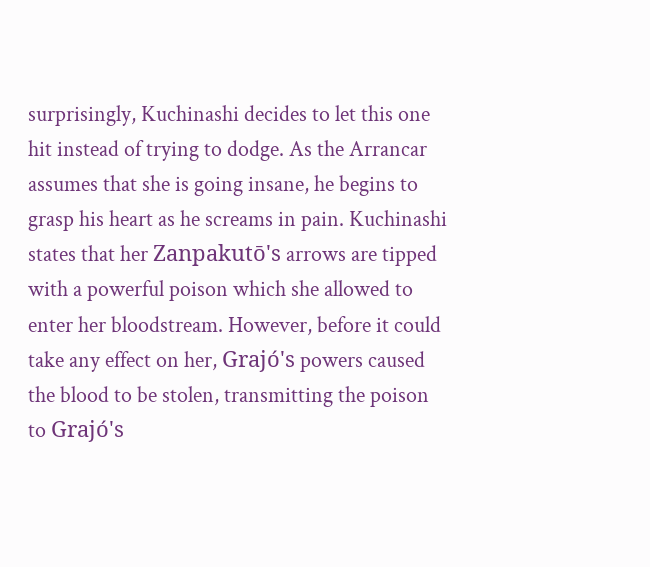surprisingly, Kuchinashi decides to let this one hit instead of trying to dodge. As the Arrancar assumes that she is going insane, he begins to grasp his heart as he screams in pain. Kuchinashi states that her Zanpakutō's arrows are tipped with a powerful poison which she allowed to enter her bloodstream. However, before it could take any effect on her, Grajó's powers caused the blood to be stolen, transmitting the poison to Grajó's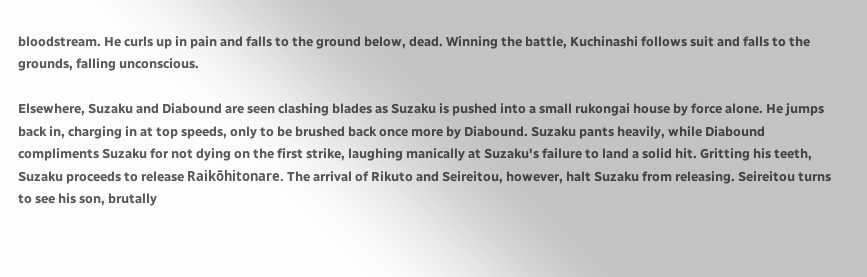bloodstream. He curls up in pain and falls to the ground below, dead. Winning the battle, Kuchinashi follows suit and falls to the grounds, falling unconscious.

Elsewhere, Suzaku and Diabound are seen clashing blades as Suzaku is pushed into a small rukongai house by force alone. He jumps back in, charging in at top speeds, only to be brushed back once more by Diabound. Suzaku pants heavily, while Diabound compliments Suzaku for not dying on the first strike, laughing manically at Suzaku's failure to land a solid hit. Gritting his teeth, Suzaku proceeds to release Raikōhitonare. The arrival of Rikuto and Seireitou, however, halt Suzaku from releasing. Seireitou turns to see his son, brutally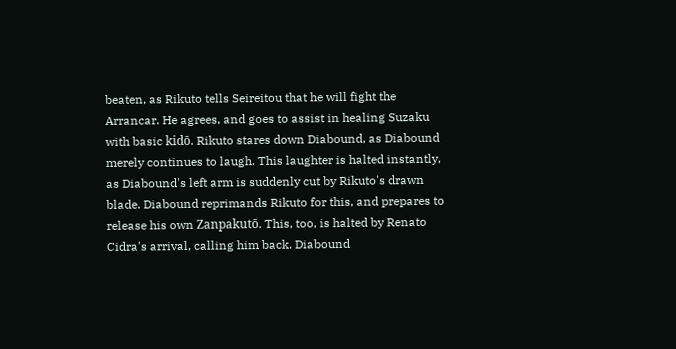beaten, as Rikuto tells Seireitou that he will fight the Arrancar. He agrees, and goes to assist in healing Suzaku with basic kidō. Rikuto stares down Diabound, as Diabound merely continues to laugh. This laughter is halted instantly, as Diabound's left arm is suddenly cut by Rikuto's drawn blade. Diabound reprimands Rikuto for this, and prepares to release his own Zanpakutō. This, too, is halted by Renato Cidra's arrival, calling him back. Diabound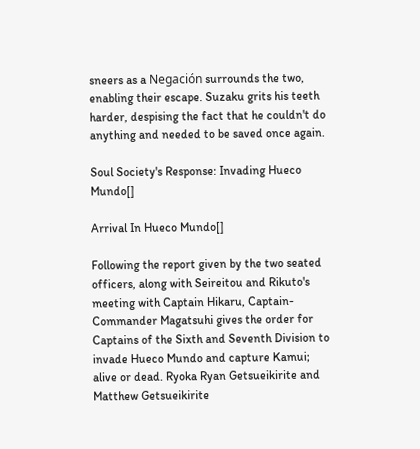sneers as a Negación surrounds the two, enabling their escape. Suzaku grits his teeth harder, despising the fact that he couldn't do anything and needed to be saved once again.

Soul Society's Response: Invading Hueco Mundo[]

Arrival In Hueco Mundo[]

Following the report given by the two seated officers, along with Seireitou and Rikuto's meeting with Captain Hikaru, Captain-Commander Magatsuhi gives the order for Captains of the Sixth and Seventh Division to invade Hueco Mundo and capture Kamui; alive or dead. Ryoka Ryan Getsueikirite and Matthew Getsueikirite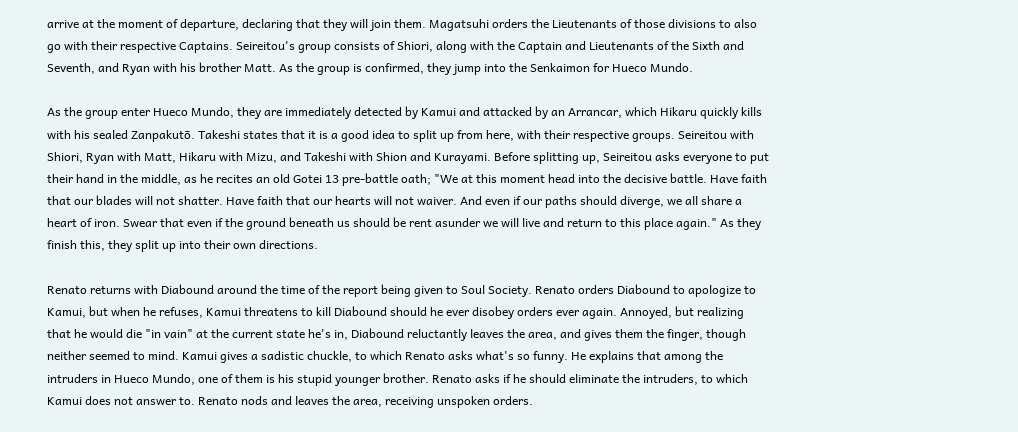arrive at the moment of departure, declaring that they will join them. Magatsuhi orders the Lieutenants of those divisions to also go with their respective Captains. Seireitou's group consists of Shiori, along with the Captain and Lieutenants of the Sixth and Seventh, and Ryan with his brother Matt. As the group is confirmed, they jump into the Senkaimon for Hueco Mundo.

As the group enter Hueco Mundo, they are immediately detected by Kamui and attacked by an Arrancar, which Hikaru quickly kills with his sealed Zanpakutō. Takeshi states that it is a good idea to split up from here, with their respective groups. Seireitou with Shiori, Ryan with Matt, Hikaru with Mizu, and Takeshi with Shion and Kurayami. Before splitting up, Seireitou asks everyone to put their hand in the middle, as he recites an old Gotei 13 pre-battle oath; "We at this moment head into the decisive battle. Have faith that our blades will not shatter. Have faith that our hearts will not waiver. And even if our paths should diverge, we all share a heart of iron. Swear that even if the ground beneath us should be rent asunder we will live and return to this place again." As they finish this, they split up into their own directions.

Renato returns with Diabound around the time of the report being given to Soul Society. Renato orders Diabound to apologize to Kamui, but when he refuses, Kamui threatens to kill Diabound should he ever disobey orders ever again. Annoyed, but realizing that he would die "in vain" at the current state he's in, Diabound reluctantly leaves the area, and gives them the finger, though neither seemed to mind. Kamui gives a sadistic chuckle, to which Renato asks what's so funny. He explains that among the intruders in Hueco Mundo, one of them is his stupid younger brother. Renato asks if he should eliminate the intruders, to which Kamui does not answer to. Renato nods and leaves the area, receiving unspoken orders.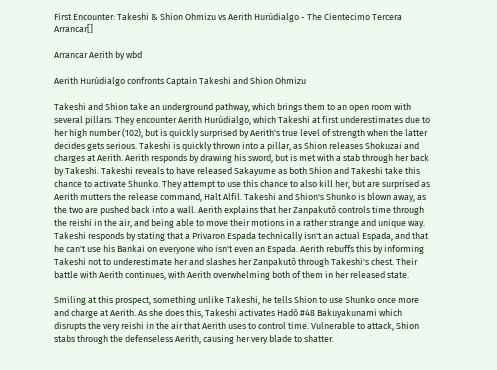First Encounter: Takeshi & Shion Ohmizu vs Aerith Hurúdialgo - The Cientecimo Tercera Arrancar[]

Arrancar Aerith by wbd

Aerith Hurúdialgo confronts Captain Takeshi and Shion Ohmizu

Takeshi and Shion take an underground pathway, which brings them to an open room with several pillars. They encounter Aerith Hurúdialgo, which Takeshi at first underestimates due to her high number (102), but is quickly surprised by Aerith's true level of strength when the latter decides gets serious. Takeshi is quickly thrown into a pillar, as Shion releases Shokuzai and charges at Aerith. Aerith responds by drawing his sword, but is met with a stab through her back by Takeshi. Takeshi reveals to have released Sakayume as both Shion and Takeshi take this chance to activate Shunko. They attempt to use this chance to also kill her, but are surprised as Aerith mutters the release command, Halt Alfil. Takeshi and Shion's Shunko is blown away, as the two are pushed back into a wall. Aerith explains that her Zanpakutō controls time through the reishi in the air, and being able to move their motions in a rather strange and unique way. Takeshi responds by stating that a Privaron Espada technically isn't an actual Espada, and that he can't use his Bankai on everyone who isn't even an Espada. Aerith rebuffs this by informing Takeshi not to underestimate her and slashes her Zanpakutō through Takeshi's chest. Their battle with Aerith continues, with Aerith overwhelming both of them in her released state.

Smiling at this prospect, something unlike Takeshi, he tells Shion to use Shunko once more and charge at Aerith. As she does this, Takeshi activates Hadō #48 Bakuyakunami which disrupts the very reishi in the air that Aerith uses to control time. Vulnerable to attack, Shion stabs through the defenseless Aerith, causing her very blade to shatter.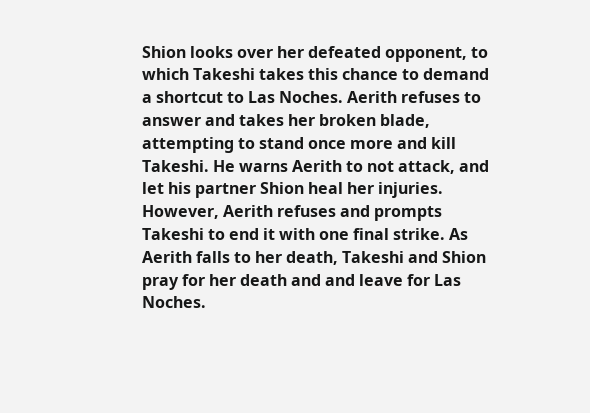Shion looks over her defeated opponent, to which Takeshi takes this chance to demand a shortcut to Las Noches. Aerith refuses to answer and takes her broken blade, attempting to stand once more and kill Takeshi. He warns Aerith to not attack, and let his partner Shion heal her injuries. However, Aerith refuses and prompts Takeshi to end it with one final strike. As Aerith falls to her death, Takeshi and Shion pray for her death and and leave for Las Noches.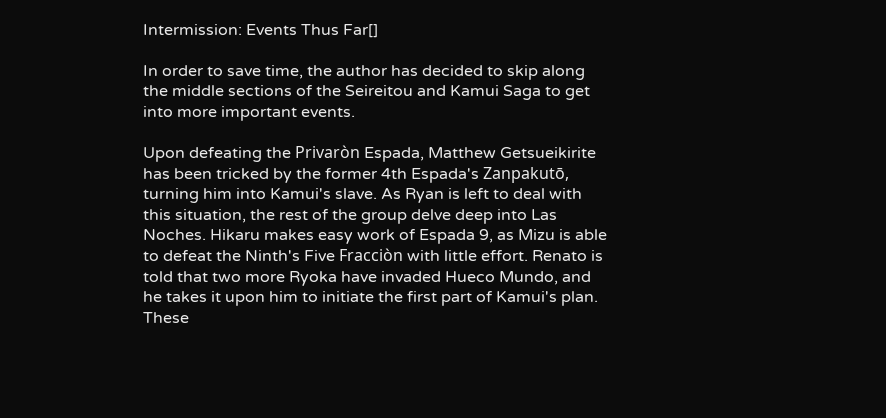Intermission: Events Thus Far[]

In order to save time, the author has decided to skip along the middle sections of the Seireitou and Kamui Saga to get into more important events.

Upon defeating the Privaròn Espada, Matthew Getsueikirite has been tricked by the former 4th Espada's Zanpakutō, turning him into Kamui's slave. As Ryan is left to deal with this situation, the rest of the group delve deep into Las Noches. Hikaru makes easy work of Espada 9, as Mizu is able to defeat the Ninth's Five Fracciòn with little effort. Renato is told that two more Ryoka have invaded Hueco Mundo, and he takes it upon him to initiate the first part of Kamui's plan. These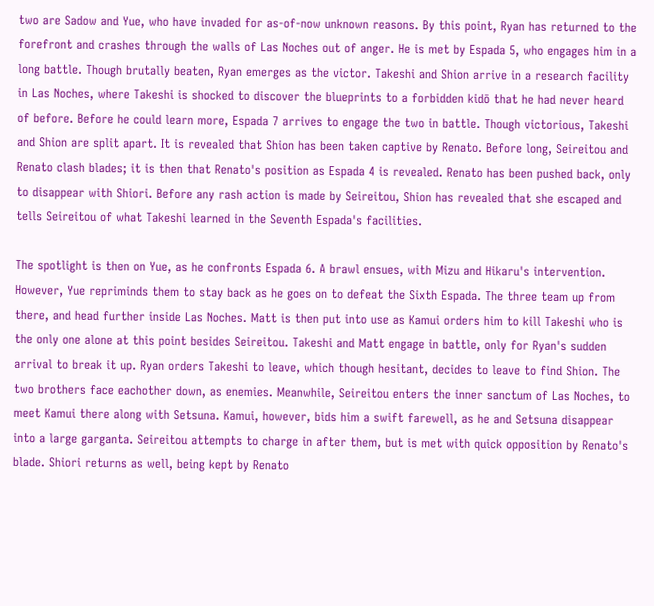two are Sadow and Yue, who have invaded for as-of-now unknown reasons. By this point, Ryan has returned to the forefront and crashes through the walls of Las Noches out of anger. He is met by Espada 5, who engages him in a long battle. Though brutally beaten, Ryan emerges as the victor. Takeshi and Shion arrive in a research facility in Las Noches, where Takeshi is shocked to discover the blueprints to a forbidden kidō that he had never heard of before. Before he could learn more, Espada 7 arrives to engage the two in battle. Though victorious, Takeshi and Shion are split apart. It is revealed that Shion has been taken captive by Renato. Before long, Seireitou and Renato clash blades; it is then that Renato's position as Espada 4 is revealed. Renato has been pushed back, only to disappear with Shiori. Before any rash action is made by Seireitou, Shion has revealed that she escaped and tells Seireitou of what Takeshi learned in the Seventh Espada's facilities.

The spotlight is then on Yue, as he confronts Espada 6. A brawl ensues, with Mizu and Hikaru's intervention. However, Yue repriminds them to stay back as he goes on to defeat the Sixth Espada. The three team up from there, and head further inside Las Noches. Matt is then put into use as Kamui orders him to kill Takeshi who is the only one alone at this point besides Seireitou. Takeshi and Matt engage in battle, only for Ryan's sudden arrival to break it up. Ryan orders Takeshi to leave, which though hesitant, decides to leave to find Shion. The two brothers face eachother down, as enemies. Meanwhile, Seireitou enters the inner sanctum of Las Noches, to meet Kamui there along with Setsuna. Kamui, however, bids him a swift farewell, as he and Setsuna disappear into a large garganta. Seireitou attempts to charge in after them, but is met with quick opposition by Renato's blade. Shiori returns as well, being kept by Renato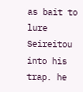as bait to lure Seireitou into his trap. he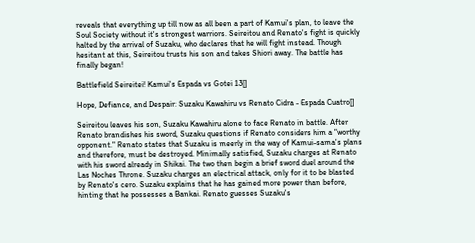reveals that everything up till now as all been a part of Kamui's plan, to leave the Soul Society without it's strongest warriors. Seireitou and Renato's fight is quickly halted by the arrival of Suzaku, who declares that he will fight instead. Though hesitant at this, Seireitou trusts his son and takes Shiori away. The battle has finally began!

Battlefield Seireitei! Kamui's Espada vs Gotei 13[]

Hope, Defiance, and Despair: Suzaku Kawahiru vs Renato Cidra - Espada Cuatro[]

Seireitou leaves his son, Suzaku Kawahiru alone to face Renato in battle. After Renato brandishes his sword, Suzaku questions if Renato considers him a "worthy opponent." Renato states that Suzaku is meerly in the way of Kamui-sama's plans and therefore, must be destroyed. Minimally satisfied, Suzaku charges at Renato with his sword already in Shikai. The two then begin a brief sword duel around the Las Noches Throne. Suzaku charges an electrical attack, only for it to be blasted by Renato's cero. Suzaku explains that he has gained more power than before, hinting that he possesses a Bankai. Renato guesses Suzaku's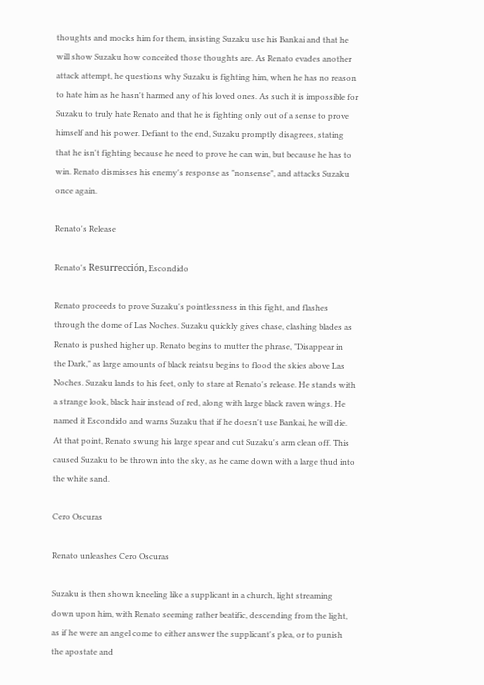thoughts and mocks him for them, insisting Suzaku use his Bankai and that he will show Suzaku how conceited those thoughts are. As Renato evades another attack attempt, he questions why Suzaku is fighting him, when he has no reason to hate him as he hasn't harmed any of his loved ones. As such it is impossible for Suzaku to truly hate Renato and that he is fighting only out of a sense to prove himself and his power. Defiant to the end, Suzaku promptly disagrees, stating that he isn't fighting because he need to prove he can win, but because he has to win. Renato dismisses his enemy's response as "nonsense", and attacks Suzaku once again.

Renato's Release

Renato's Resurrección, Escondido

Renato proceeds to prove Suzaku's pointlessness in this fight, and flashes through the dome of Las Noches. Suzaku quickly gives chase, clashing blades as Renato is pushed higher up. Renato begins to mutter the phrase, "Disappear in the Dark," as large amounts of black reiatsu begins to flood the skies above Las Noches. Suzaku lands to his feet, only to stare at Renato's release. He stands with a strange look, black hair instead of red, along with large black raven wings. He named it Escondido and warns Suzaku that if he doesn't use Bankai, he will die. At that point, Renato swung his large spear and cut Suzaku's arm clean off. This caused Suzaku to be thrown into the sky, as he came down with a large thud into the white sand.

Cero Oscuras

Renato unleashes Cero Oscuras

Suzaku is then shown kneeling like a supplicant in a church, light streaming down upon him, with Renato seeming rather beatific, descending from the light, as if he were an angel come to either answer the supplicant's plea, or to punish the apostate and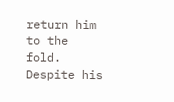return him to the fold. Despite his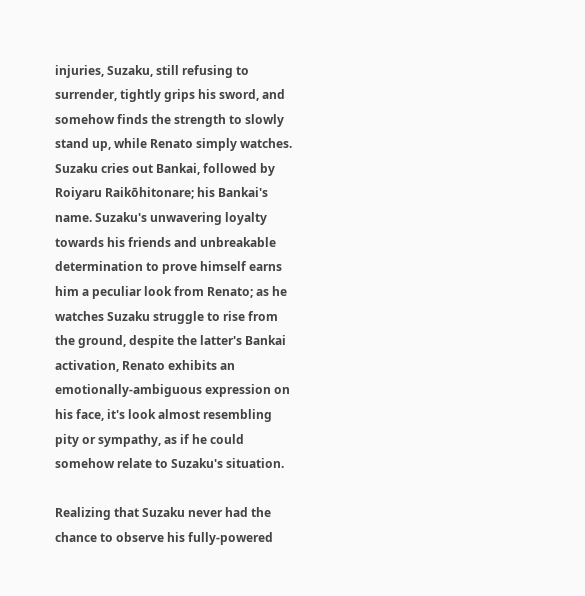injuries, Suzaku, still refusing to surrender, tightly grips his sword, and somehow finds the strength to slowly stand up, while Renato simply watches. Suzaku cries out Bankai, followed by Roiyaru Raikōhitonare; his Bankai's name. Suzaku's unwavering loyalty towards his friends and unbreakable determination to prove himself earns him a peculiar look from Renato; as he watches Suzaku struggle to rise from the ground, despite the latter's Bankai activation, Renato exhibits an emotionally-ambiguous expression on his face, it's look almost resembling pity or sympathy, as if he could somehow relate to Suzaku's situation.

Realizing that Suzaku never had the chance to observe his fully-powered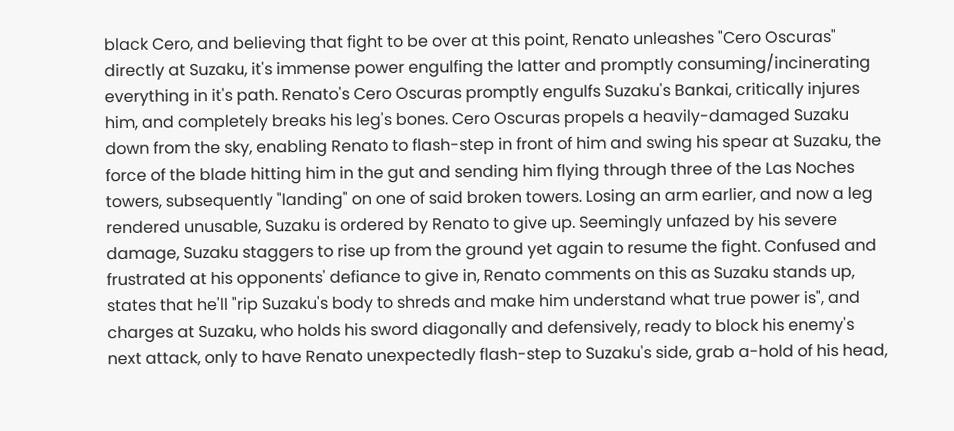black Cero, and believing that fight to be over at this point, Renato unleashes "Cero Oscuras" directly at Suzaku, it's immense power engulfing the latter and promptly consuming/incinerating everything in it's path. Renato's Cero Oscuras promptly engulfs Suzaku's Bankai, critically injures him, and completely breaks his leg's bones. Cero Oscuras propels a heavily-damaged Suzaku down from the sky, enabling Renato to flash-step in front of him and swing his spear at Suzaku, the force of the blade hitting him in the gut and sending him flying through three of the Las Noches towers, subsequently "landing" on one of said broken towers. Losing an arm earlier, and now a leg rendered unusable, Suzaku is ordered by Renato to give up. Seemingly unfazed by his severe damage, Suzaku staggers to rise up from the ground yet again to resume the fight. Confused and frustrated at his opponents' defiance to give in, Renato comments on this as Suzaku stands up, states that he'll "rip Suzaku's body to shreds and make him understand what true power is", and charges at Suzaku, who holds his sword diagonally and defensively, ready to block his enemy's next attack, only to have Renato unexpectedly flash-step to Suzaku's side, grab a-hold of his head,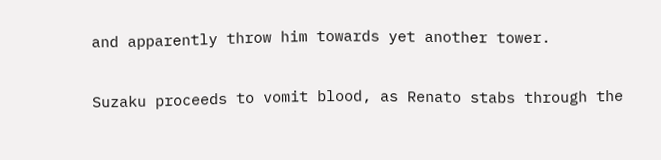and apparently throw him towards yet another tower.

Suzaku proceeds to vomit blood, as Renato stabs through the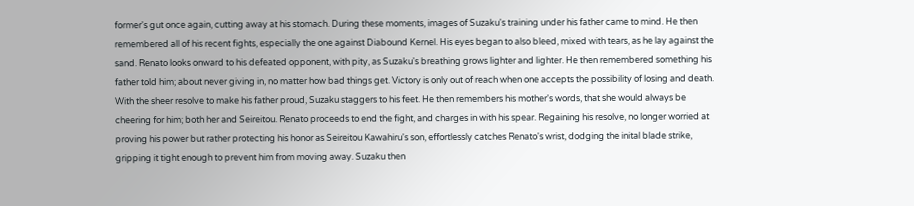former's gut once again, cutting away at his stomach. During these moments, images of Suzaku's training under his father came to mind. He then remembered all of his recent fights, especially the one against Diabound Kernel. His eyes began to also bleed, mixed with tears, as he lay against the sand. Renato looks onward to his defeated opponent, with pity, as Suzaku's breathing grows lighter and lighter. He then remembered something his father told him; about never giving in, no matter how bad things get. Victory is only out of reach when one accepts the possibility of losing and death. With the sheer resolve to make his father proud, Suzaku staggers to his feet. He then remembers his mother's words, that she would always be cheering for him; both her and Seireitou. Renato proceeds to end the fight, and charges in with his spear. Regaining his resolve, no longer worried at proving his power but rather protecting his honor as Seireitou Kawahiru's son, effortlessly catches Renato's wrist, dodging the inital blade strike, gripping it tight enough to prevent him from moving away. Suzaku then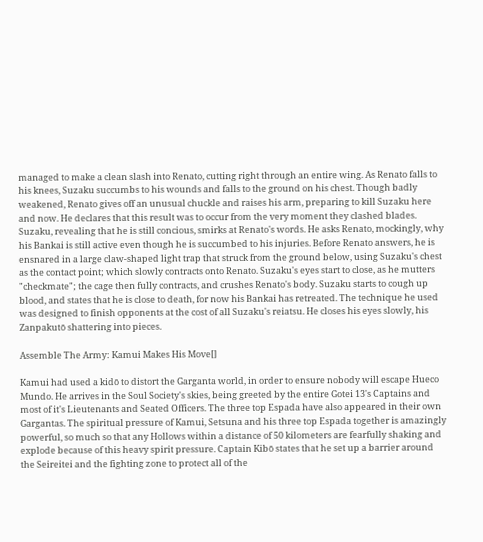managed to make a clean slash into Renato, cutting right through an entire wing. As Renato falls to his knees, Suzaku succumbs to his wounds and falls to the ground on his chest. Though badly weakened, Renato gives off an unusual chuckle and raises his arm, preparing to kill Suzaku here and now. He declares that this result was to occur from the very moment they clashed blades. Suzaku, revealing that he is still concious, smirks at Renato's words. He asks Renato, mockingly, why his Bankai is still active even though he is succumbed to his injuries. Before Renato answers, he is ensnared in a large claw-shaped light trap that struck from the ground below, using Suzaku's chest as the contact point; which slowly contracts onto Renato. Suzaku's eyes start to close, as he mutters "checkmate"; the cage then fully contracts, and crushes Renato's body. Suzaku starts to cough up blood, and states that he is close to death, for now his Bankai has retreated. The technique he used was designed to finish opponents at the cost of all Suzaku's reiatsu. He closes his eyes slowly, his Zanpakutō shattering into pieces.

Assemble The Army: Kamui Makes His Move[]

Kamui had used a kidō to distort the Garganta world, in order to ensure nobody will escape Hueco Mundo. He arrives in the Soul Society's skies, being greeted by the entire Gotei 13's Captains and most of it's Lieutenants and Seated Officers. The three top Espada have also appeared in their own Gargantas. The spiritual pressure of Kamui, Setsuna and his three top Espada together is amazingly powerful, so much so that any Hollows within a distance of 50 kilometers are fearfully shaking and explode because of this heavy spirit pressure. Captain Kibō states that he set up a barrier around the Seireitei and the fighting zone to protect all of the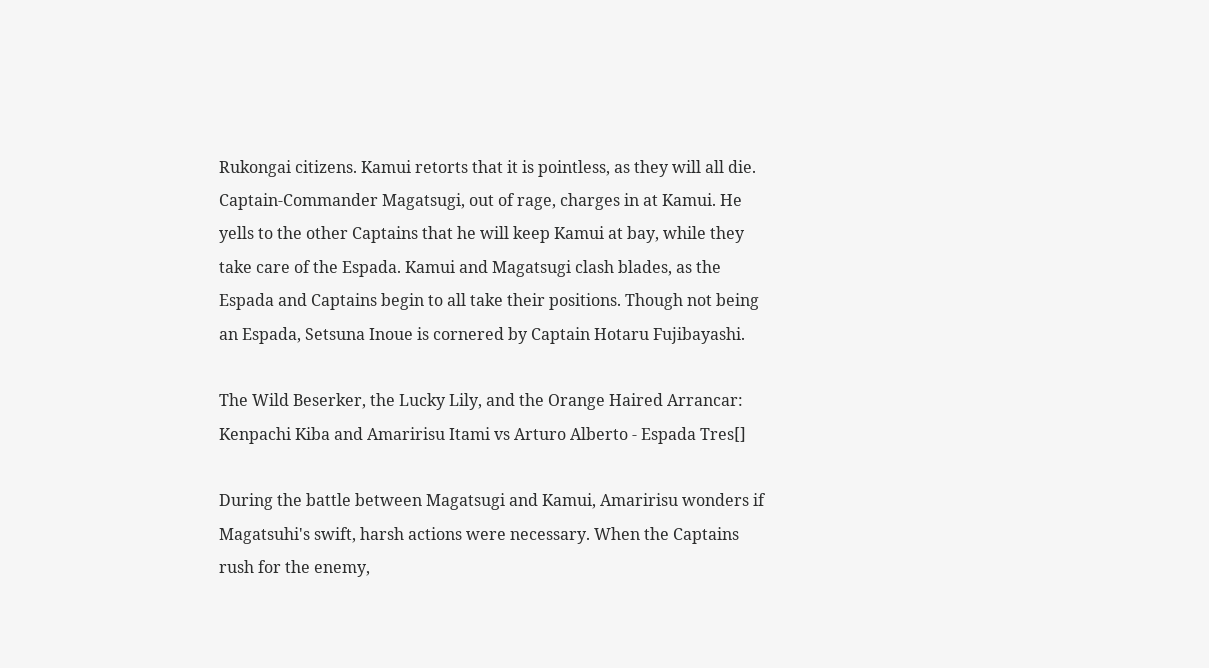Rukongai citizens. Kamui retorts that it is pointless, as they will all die. Captain-Commander Magatsugi, out of rage, charges in at Kamui. He yells to the other Captains that he will keep Kamui at bay, while they take care of the Espada. Kamui and Magatsugi clash blades, as the Espada and Captains begin to all take their positions. Though not being an Espada, Setsuna Inoue is cornered by Captain Hotaru Fujibayashi.

The Wild Beserker, the Lucky Lily, and the Orange Haired Arrancar: Kenpachi Kiba and Amaririsu Itami vs Arturo Alberto - Espada Tres[]

During the battle between Magatsugi and Kamui, Amaririsu wonders if Magatsuhi's swift, harsh actions were necessary. When the Captains rush for the enemy,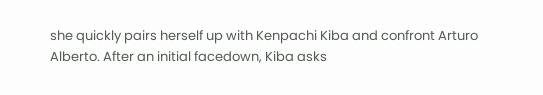she quickly pairs herself up with Kenpachi Kiba and confront Arturo Alberto. After an initial facedown, Kiba asks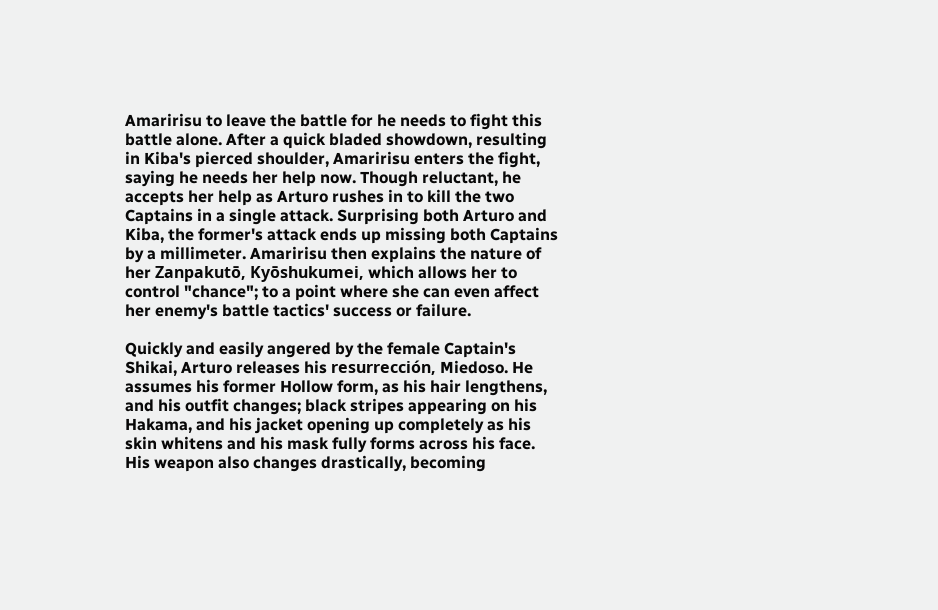Amaririsu to leave the battle for he needs to fight this battle alone. After a quick bladed showdown, resulting in Kiba's pierced shoulder, Amaririsu enters the fight, saying he needs her help now. Though reluctant, he accepts her help as Arturo rushes in to kill the two Captains in a single attack. Surprising both Arturo and Kiba, the former's attack ends up missing both Captains by a millimeter. Amaririsu then explains the nature of her Zanpakutō, Kyōshukumei, which allows her to control "chance"; to a point where she can even affect her enemy's battle tactics' success or failure.

Quickly and easily angered by the female Captain's Shikai, Arturo releases his resurrección, Miedoso. He assumes his former Hollow form, as his hair lengthens, and his outfit changes; black stripes appearing on his Hakama, and his jacket opening up completely as his skin whitens and his mask fully forms across his face. His weapon also changes drastically, becoming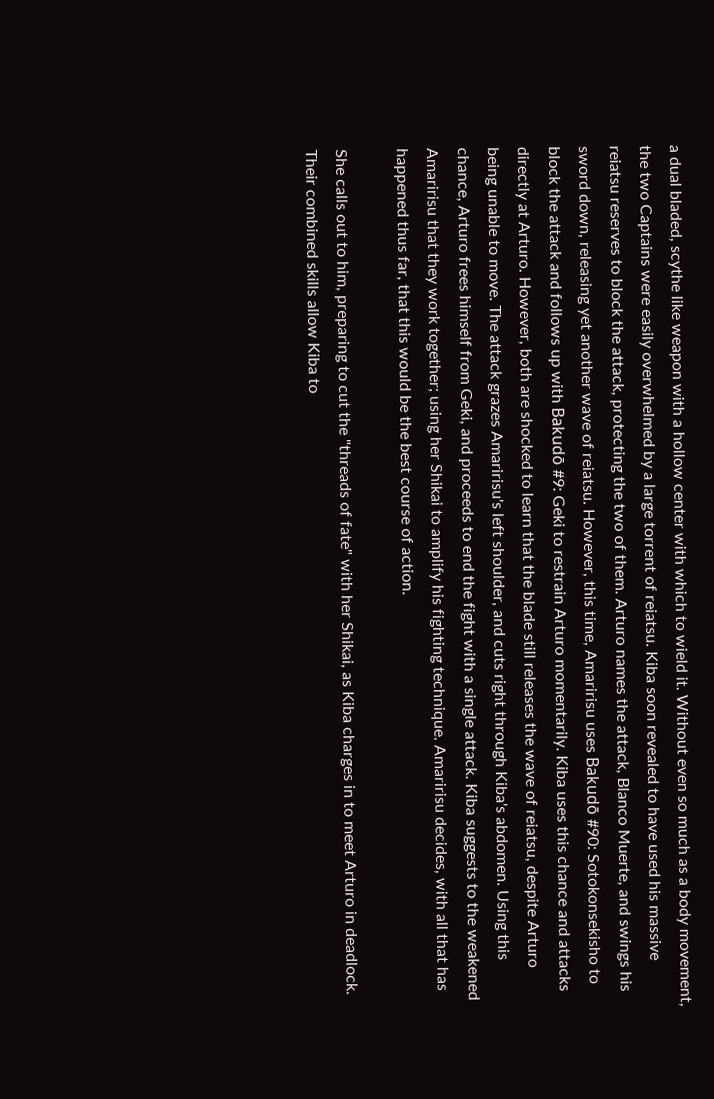a dual bladed, scythe like weapon with a hollow center with which to wield it. Without even so much as a body movement, the two Captains were easily overwhelmed by a large torrent of reiatsu. Kiba soon revealed to have used his massive reiatsu reserves to block the attack, protecting the two of them. Arturo names the attack, Blanco Muerte, and swings his sword down, releasing yet another wave of reiatsu. However, this time, Amaririsu uses Bakudō #90: Sotokonsekisho to block the attack and follows up with Bakudō #9: Geki to restrain Arturo momentarily. Kiba uses this chance and attacks directly at Arturo. However, both are shocked to learn that the blade still releases the wave of reiatsu, despite Arturo being unable to move. The attack grazes Amaririsu's left shoulder, and cuts right through Kiba's abdomen. Using this chance, Arturo frees himself from Geki, and proceeds to end the fight with a single attack. Kiba suggests to the weakened Amaririsu that they work together; using her Shikai to amplify his fighting technique. Amaririsu decides, with all that has happened thus far, that this would be the best course of action.

She calls out to him, preparing to cut the "threads of fate" with her Shikai, as Kiba charges in to meet Arturo in deadlock. Their combined skills allow Kiba to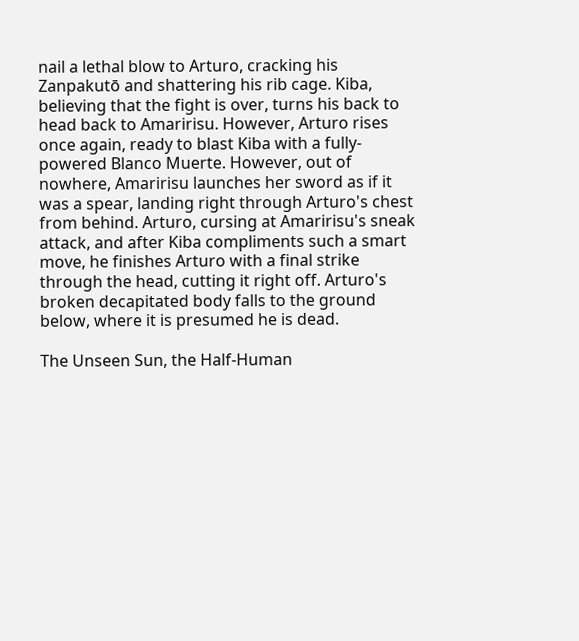nail a lethal blow to Arturo, cracking his Zanpakutō and shattering his rib cage. Kiba, believing that the fight is over, turns his back to head back to Amaririsu. However, Arturo rises once again, ready to blast Kiba with a fully-powered Blanco Muerte. However, out of nowhere, Amaririsu launches her sword as if it was a spear, landing right through Arturo's chest from behind. Arturo, cursing at Amaririsu's sneak attack, and after Kiba compliments such a smart move, he finishes Arturo with a final strike through the head, cutting it right off. Arturo's broken decapitated body falls to the ground below, where it is presumed he is dead.

The Unseen Sun, the Half-Human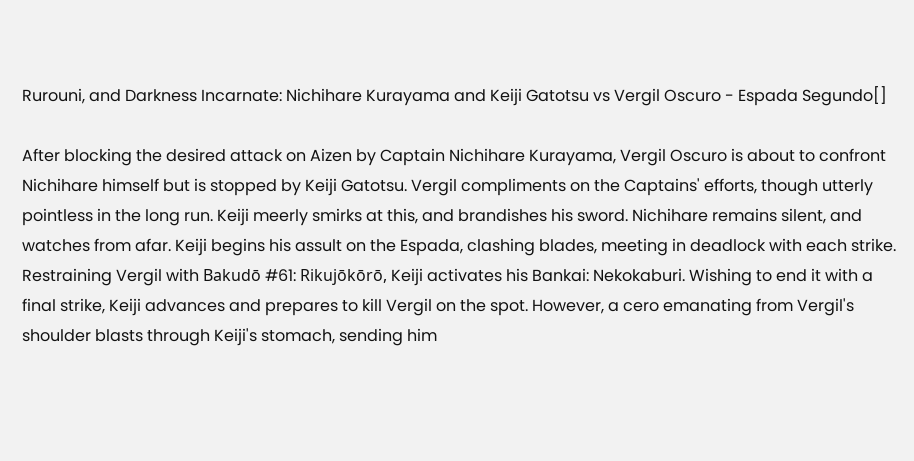Rurouni, and Darkness Incarnate: Nichihare Kurayama and Keiji Gatotsu vs Vergil Oscuro - Espada Segundo[]

After blocking the desired attack on Aizen by Captain Nichihare Kurayama, Vergil Oscuro is about to confront Nichihare himself but is stopped by Keiji Gatotsu. Vergil compliments on the Captains' efforts, though utterly pointless in the long run. Keiji meerly smirks at this, and brandishes his sword. Nichihare remains silent, and watches from afar. Keiji begins his assult on the Espada, clashing blades, meeting in deadlock with each strike. Restraining Vergil with Bakudō #61: Rikujōkōrō, Keiji activates his Bankai: Nekokaburi. Wishing to end it with a final strike, Keiji advances and prepares to kill Vergil on the spot. However, a cero emanating from Vergil's shoulder blasts through Keiji's stomach, sending him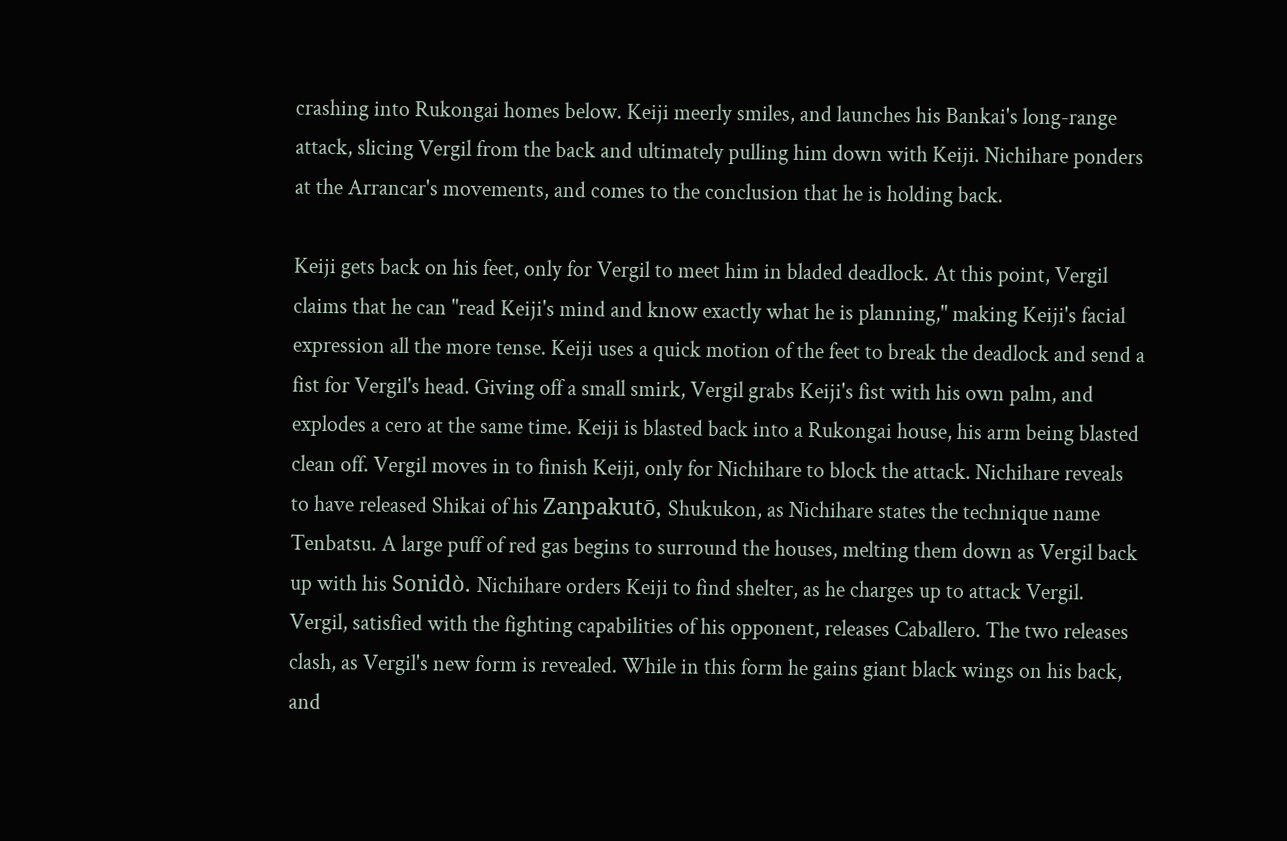crashing into Rukongai homes below. Keiji meerly smiles, and launches his Bankai's long-range attack, slicing Vergil from the back and ultimately pulling him down with Keiji. Nichihare ponders at the Arrancar's movements, and comes to the conclusion that he is holding back.

Keiji gets back on his feet, only for Vergil to meet him in bladed deadlock. At this point, Vergil claims that he can "read Keiji's mind and know exactly what he is planning," making Keiji's facial expression all the more tense. Keiji uses a quick motion of the feet to break the deadlock and send a fist for Vergil's head. Giving off a small smirk, Vergil grabs Keiji's fist with his own palm, and explodes a cero at the same time. Keiji is blasted back into a Rukongai house, his arm being blasted clean off. Vergil moves in to finish Keiji, only for Nichihare to block the attack. Nichihare reveals to have released Shikai of his Zanpakutō, Shukukon, as Nichihare states the technique name Tenbatsu. A large puff of red gas begins to surround the houses, melting them down as Vergil back up with his Sonidò. Nichihare orders Keiji to find shelter, as he charges up to attack Vergil. Vergil, satisfied with the fighting capabilities of his opponent, releases Caballero. The two releases clash, as Vergil's new form is revealed. While in this form he gains giant black wings on his back, and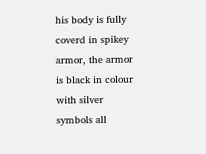his body is fully coverd in spikey armor, the armor is black in colour with silver symbols all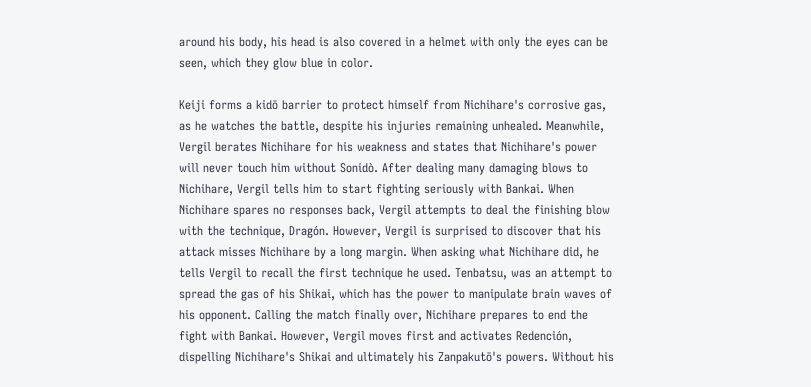around his body, his head is also covered in a helmet with only the eyes can be seen, which they glow blue in color.

Keiji forms a kidō barrier to protect himself from Nichihare's corrosive gas, as he watches the battle, despite his injuries remaining unhealed. Meanwhile, Vergil berates Nichihare for his weakness and states that Nichihare's power will never touch him without Sonidò. After dealing many damaging blows to Nichihare, Vergil tells him to start fighting seriously with Bankai. When Nichihare spares no responses back, Vergil attempts to deal the finishing blow with the technique, Dragón. However, Vergil is surprised to discover that his attack misses Nichihare by a long margin. When asking what Nichihare did, he tells Vergil to recall the first technique he used. Tenbatsu, was an attempt to spread the gas of his Shikai, which has the power to manipulate brain waves of his opponent. Calling the match finally over, Nichihare prepares to end the fight with Bankai. However, Vergil moves first and activates Redención, dispelling Nichihare's Shikai and ultimately his Zanpakutō's powers. Without his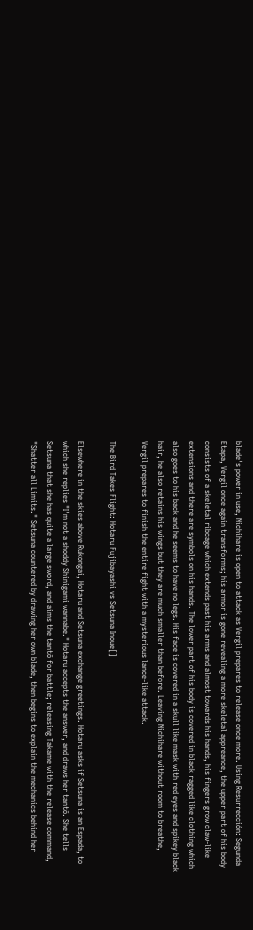blade's power in use, Nichihare is open to attack as Vergil prepares to release once more. Using Resurrección: Segunda Etapa, Vergil once again transforms; his armor is gone revealing a more skeletal appreance, the upper part of his body consists of a skeletal ribcage which extends past his arms and almost towards his hands, his fingers grow claw-like extensions and there are symbols on his hands. The lower part of his body is covered in black ragged like clothing which also goes to his back and he seems to have no legs. His face is covered in a skull like mask with red eyes and spikey black hair, he also retains his wings but they are much smaller than before. Leaving Nichihare without room to breathe, Vergil prepares to finish the entire fight with a mysterious lance-like attack.

The Bird Takes Flight: Hotaru Fujibayashi vs Setsuna Inoue[]

Elsewhere in the skies above Rukongai, Hotaru and Setsuna exchange greetings. Hotaru asks if Setsuna is an Espada, to which she replies "I'm not a shoddy Shinigami wannabe." Hotaru accepts the answer, and draws her tantō. She tells Setsuna that she has quite a large sword, and aims the tantō for battle; releasing Takame with the release command, "Shatter all Limits." Setsuna countered by drawing her own blade, then begins to explain the mechanics behind her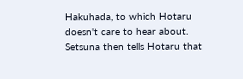Hakuhada, to which Hotaru doesn't care to hear about. Setsuna then tells Hotaru that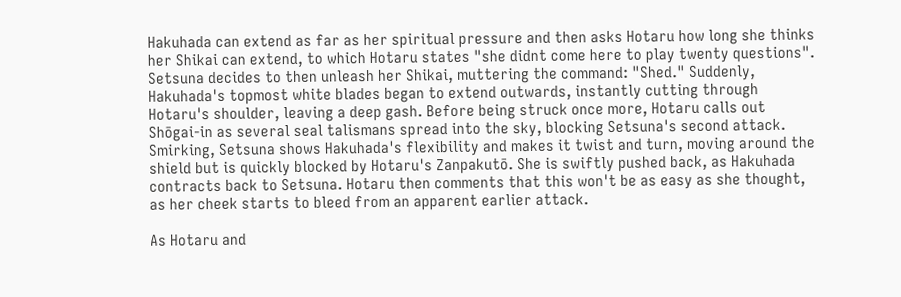Hakuhada can extend as far as her spiritual pressure and then asks Hotaru how long she thinks her Shikai can extend, to which Hotaru states "she didnt come here to play twenty questions". Setsuna decides to then unleash her Shikai, muttering the command: "Shed." Suddenly, Hakuhada's topmost white blades began to extend outwards, instantly cutting through Hotaru's shoulder, leaving a deep gash. Before being struck once more, Hotaru calls out Shōgai-in as several seal talismans spread into the sky, blocking Setsuna's second attack. Smirking, Setsuna shows Hakuhada's flexibility and makes it twist and turn, moving around the shield but is quickly blocked by Hotaru's Zanpakutō. She is swiftly pushed back, as Hakuhada contracts back to Setsuna. Hotaru then comments that this won't be as easy as she thought, as her cheek starts to bleed from an apparent earlier attack.

As Hotaru and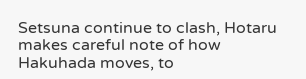Setsuna continue to clash, Hotaru makes careful note of how Hakuhada moves, to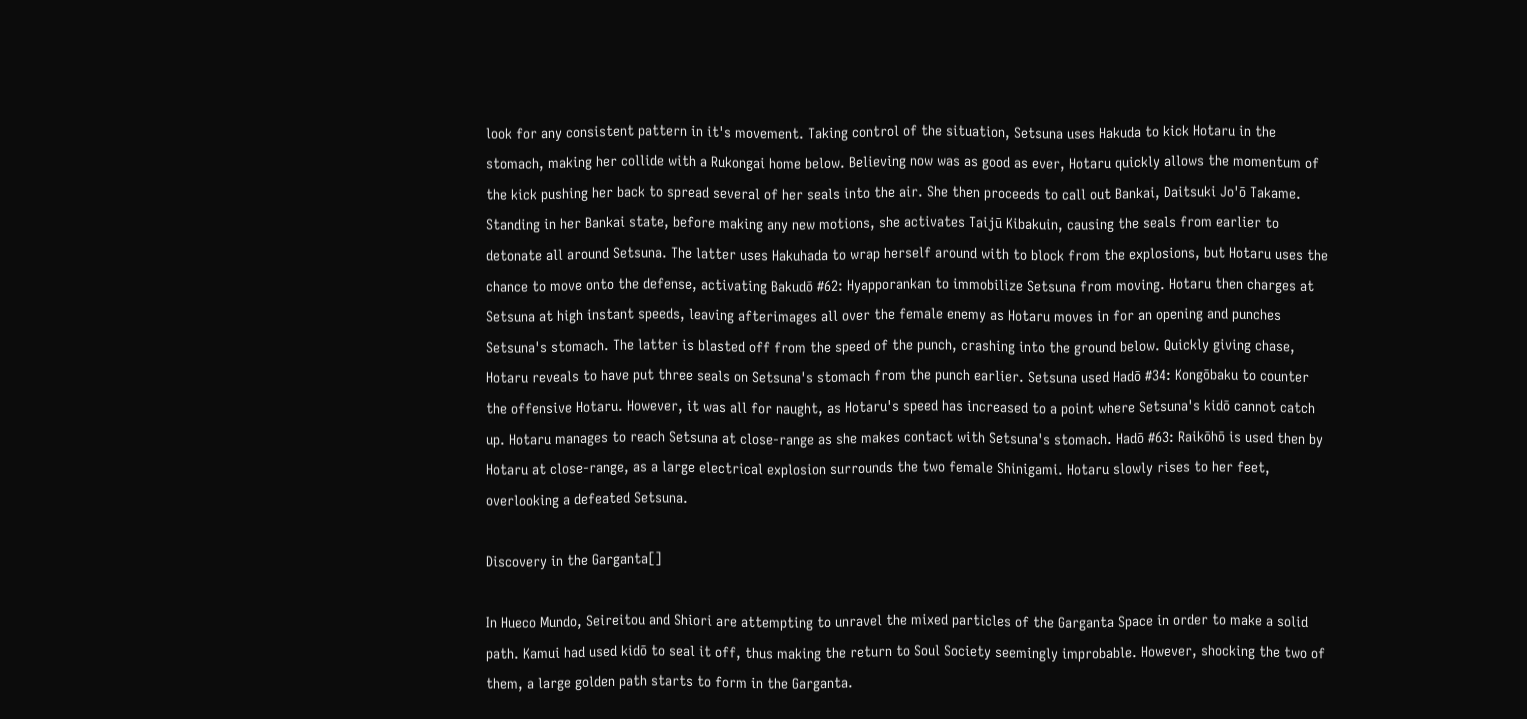look for any consistent pattern in it's movement. Taking control of the situation, Setsuna uses Hakuda to kick Hotaru in the stomach, making her collide with a Rukongai home below. Believing now was as good as ever, Hotaru quickly allows the momentum of the kick pushing her back to spread several of her seals into the air. She then proceeds to call out Bankai, Daitsuki Jo'ō Takame. Standing in her Bankai state, before making any new motions, she activates Taijū Kibakuin, causing the seals from earlier to detonate all around Setsuna. The latter uses Hakuhada to wrap herself around with to block from the explosions, but Hotaru uses the chance to move onto the defense, activating Bakudō #62: Hyapporankan to immobilize Setsuna from moving. Hotaru then charges at Setsuna at high instant speeds, leaving afterimages all over the female enemy as Hotaru moves in for an opening and punches Setsuna's stomach. The latter is blasted off from the speed of the punch, crashing into the ground below. Quickly giving chase, Hotaru reveals to have put three seals on Setsuna's stomach from the punch earlier. Setsuna used Hadō #34: Kongōbaku to counter the offensive Hotaru. However, it was all for naught, as Hotaru's speed has increased to a point where Setsuna's kidō cannot catch up. Hotaru manages to reach Setsuna at close-range as she makes contact with Setsuna's stomach. Hadō #63: Raikōhō is used then by Hotaru at close-range, as a large electrical explosion surrounds the two female Shinigami. Hotaru slowly rises to her feet, overlooking a defeated Setsuna.

Discovery in the Garganta[]

In Hueco Mundo, Seireitou and Shiori are attempting to unravel the mixed particles of the Garganta Space in order to make a solid path. Kamui had used kidō to seal it off, thus making the return to Soul Society seemingly improbable. However, shocking the two of them, a large golden path starts to form in the Garganta.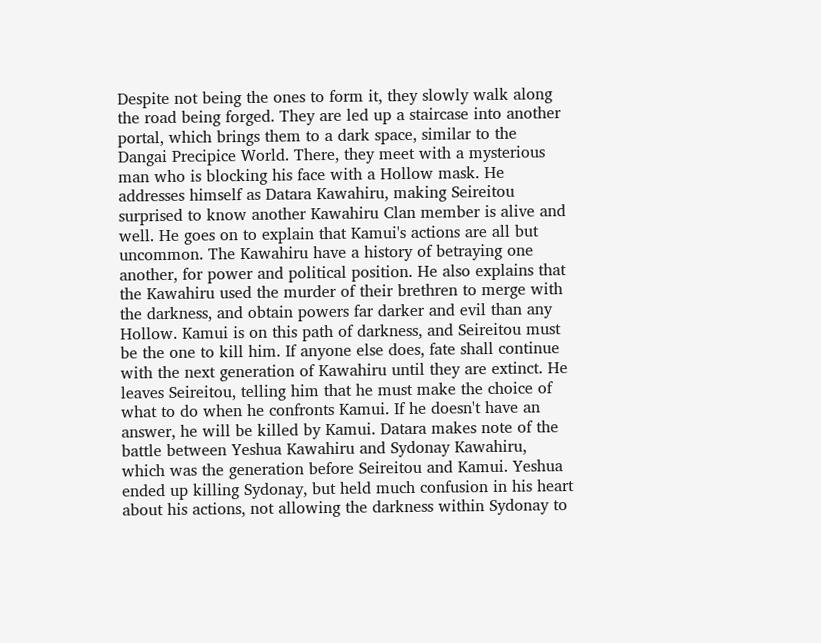Despite not being the ones to form it, they slowly walk along the road being forged. They are led up a staircase into another portal, which brings them to a dark space, similar to the Dangai Precipice World. There, they meet with a mysterious man who is blocking his face with a Hollow mask. He addresses himself as Datara Kawahiru, making Seireitou surprised to know another Kawahiru Clan member is alive and well. He goes on to explain that Kamui's actions are all but uncommon. The Kawahiru have a history of betraying one another, for power and political position. He also explains that the Kawahiru used the murder of their brethren to merge with the darkness, and obtain powers far darker and evil than any Hollow. Kamui is on this path of darkness, and Seireitou must be the one to kill him. If anyone else does, fate shall continue with the next generation of Kawahiru until they are extinct. He leaves Seireitou, telling him that he must make the choice of what to do when he confronts Kamui. If he doesn't have an answer, he will be killed by Kamui. Datara makes note of the battle between Yeshua Kawahiru and Sydonay Kawahiru, which was the generation before Seireitou and Kamui. Yeshua ended up killing Sydonay, but held much confusion in his heart about his actions, not allowing the darkness within Sydonay to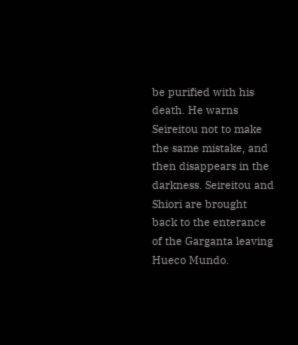be purified with his death. He warns Seireitou not to make the same mistake, and then disappears in the darkness. Seireitou and Shiori are brought back to the enterance of the Garganta leaving Hueco Mundo.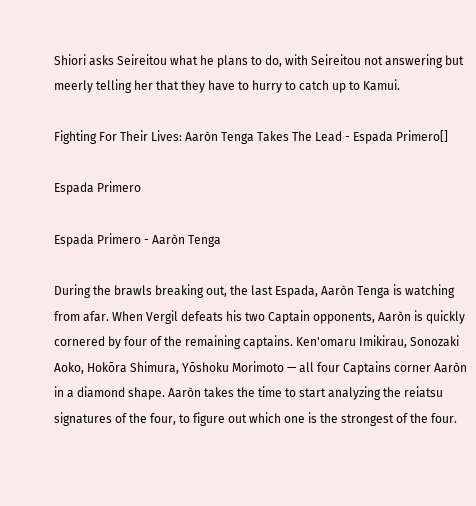Shiori asks Seireitou what he plans to do, with Seireitou not answering but meerly telling her that they have to hurry to catch up to Kamui.

Fighting For Their Lives: Aaròn Tenga Takes The Lead - Espada Primero[]

Espada Primero

Espada Primero - Aaròn Tenga

During the brawls breaking out, the last Espada, Aaròn Tenga is watching from afar. When Vergil defeats his two Captain opponents, Aaròn is quickly cornered by four of the remaining captains. Ken'omaru Imikirau, Sonozaki Aoko, Hokōra Shimura, Yōshoku Morimoto — all four Captains corner Aaròn in a diamond shape. Aaròn takes the time to start analyzing the reiatsu signatures of the four, to figure out which one is the strongest of the four.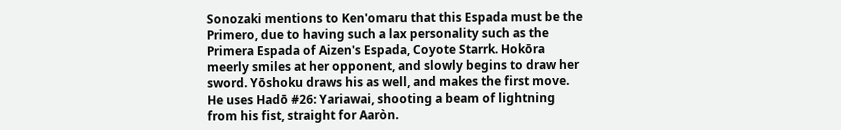Sonozaki mentions to Ken'omaru that this Espada must be the Primero, due to having such a lax personality such as the Primera Espada of Aizen's Espada, Coyote Starrk. Hokōra meerly smiles at her opponent, and slowly begins to draw her sword. Yōshoku draws his as well, and makes the first move. He uses Hadō #26: Yariawai, shooting a beam of lightning from his fist, straight for Aaròn.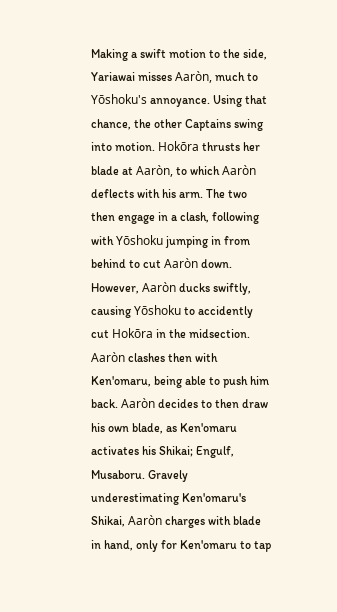Making a swift motion to the side, Yariawai misses Aaròn, much to Yōshoku's annoyance. Using that chance, the other Captains swing into motion. Hokōra thrusts her blade at Aaròn, to which Aaròn deflects with his arm. The two then engage in a clash, following with Yōshoku jumping in from behind to cut Aaròn down. However, Aaròn ducks swiftly, causing Yōshoku to accidently cut Hokōra in the midsection. Aaròn clashes then with Ken'omaru, being able to push him back. Aaròn decides to then draw his own blade, as Ken'omaru activates his Shikai; Engulf, Musaboru. Gravely underestimating Ken'omaru's Shikai, Aaròn charges with blade in hand, only for Ken'omaru to tap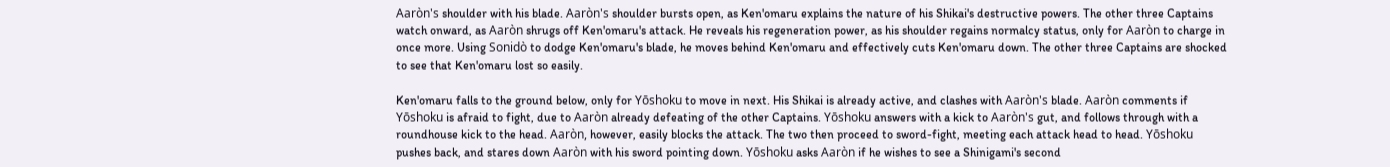Aaròn's shoulder with his blade. Aaròn's shoulder bursts open, as Ken'omaru explains the nature of his Shikai's destructive powers. The other three Captains watch onward, as Aaròn shrugs off Ken'omaru's attack. He reveals his regeneration power, as his shoulder regains normalcy status, only for Aaròn to charge in once more. Using Sonidò to dodge Ken'omaru's blade, he moves behind Ken'omaru and effectively cuts Ken'omaru down. The other three Captains are shocked to see that Ken'omaru lost so easily.

Ken'omaru falls to the ground below, only for Yōshoku to move in next. His Shikai is already active, and clashes with Aaròn's blade. Aaròn comments if Yōshoku is afraid to fight, due to Aaròn already defeating of the other Captains. Yōshoku answers with a kick to Aaròn's gut, and follows through with a roundhouse kick to the head. Aaròn, however, easily blocks the attack. The two then proceed to sword-fight, meeting each attack head to head. Yōshoku pushes back, and stares down Aaròn with his sword pointing down. Yōshoku asks Aaròn if he wishes to see a Shinigami's second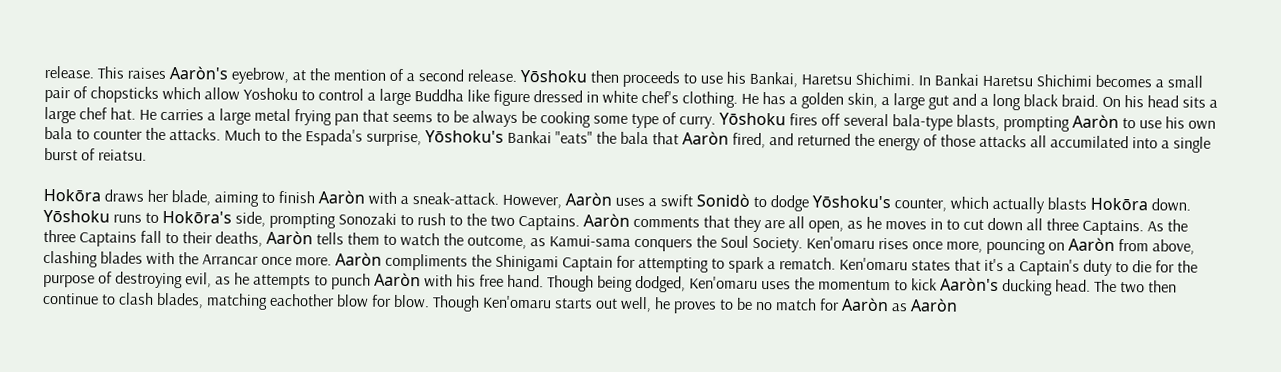release. This raises Aaròn's eyebrow, at the mention of a second release. Yōshoku then proceeds to use his Bankai, Haretsu Shichimi. In Bankai Haretsu Shichimi becomes a small pair of chopsticks which allow Yoshoku to control a large Buddha like figure dressed in white chef's clothing. He has a golden skin, a large gut and a long black braid. On his head sits a large chef hat. He carries a large metal frying pan that seems to be always be cooking some type of curry. Yōshoku fires off several bala-type blasts, prompting Aaròn to use his own bala to counter the attacks. Much to the Espada's surprise, Yōshoku's Bankai "eats" the bala that Aaròn fired, and returned the energy of those attacks all accumilated into a single burst of reiatsu.

Hokōra draws her blade, aiming to finish Aaròn with a sneak-attack. However, Aaròn uses a swift Sonidò to dodge Yōshoku's counter, which actually blasts Hokōra down. Yōshoku runs to Hokōra's side, prompting Sonozaki to rush to the two Captains. Aaròn comments that they are all open, as he moves in to cut down all three Captains. As the three Captains fall to their deaths, Aaròn tells them to watch the outcome, as Kamui-sama conquers the Soul Society. Ken'omaru rises once more, pouncing on Aaròn from above, clashing blades with the Arrancar once more. Aaròn compliments the Shinigami Captain for attempting to spark a rematch. Ken'omaru states that it's a Captain's duty to die for the purpose of destroying evil, as he attempts to punch Aaròn with his free hand. Though being dodged, Ken'omaru uses the momentum to kick Aaròn's ducking head. The two then continue to clash blades, matching eachother blow for blow. Though Ken'omaru starts out well, he proves to be no match for Aaròn as Aaròn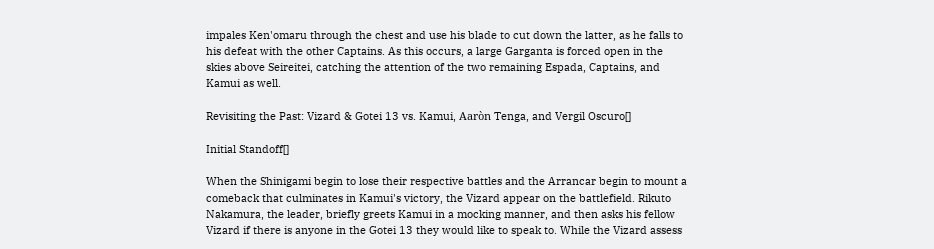impales Ken'omaru through the chest and use his blade to cut down the latter, as he falls to his defeat with the other Captains. As this occurs, a large Garganta is forced open in the skies above Seireitei, catching the attention of the two remaining Espada, Captains, and Kamui as well.

Revisiting the Past: Vizard & Gotei 13 vs. Kamui, Aaròn Tenga, and Vergil Oscuro[]

Initial Standoff[]

When the Shinigami begin to lose their respective battles and the Arrancar begin to mount a comeback that culminates in Kamui's victory, the Vizard appear on the battlefield. Rikuto Nakamura, the leader, briefly greets Kamui in a mocking manner, and then asks his fellow Vizard if there is anyone in the Gotei 13 they would like to speak to. While the Vizard assess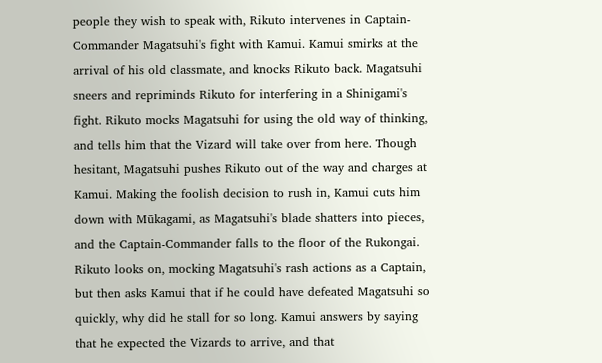people they wish to speak with, Rikuto intervenes in Captain-Commander Magatsuhi's fight with Kamui. Kamui smirks at the arrival of his old classmate, and knocks Rikuto back. Magatsuhi sneers and repriminds Rikuto for interfering in a Shinigami's fight. Rikuto mocks Magatsuhi for using the old way of thinking, and tells him that the Vizard will take over from here. Though hesitant, Magatsuhi pushes Rikuto out of the way and charges at Kamui. Making the foolish decision to rush in, Kamui cuts him down with Mūkagami, as Magatsuhi's blade shatters into pieces, and the Captain-Commander falls to the floor of the Rukongai. Rikuto looks on, mocking Magatsuhi's rash actions as a Captain, but then asks Kamui that if he could have defeated Magatsuhi so quickly, why did he stall for so long. Kamui answers by saying that he expected the Vizards to arrive, and that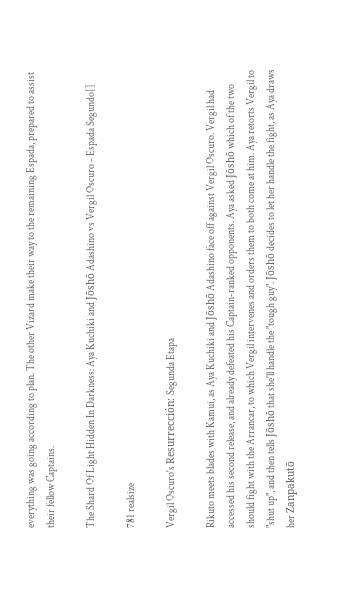everything was going according to plan. The other Vizard make their way to the remaining Espada, prepared to assist their fellow Captains.

The Shard Of Light Hidden In Darkness: Aya Kuchiki and Jōshō Adashino vs Vergil Oscuro - Espada Segundo[]

781 realsize

Vergil Oscuro's Resurrección: Segunda Etapa

Rikuto meets blades with Kamui, as Aya Kuchiki and Jōshō Adashino face off against Vergil Oscuro. Vergil had accessed his second release, and already defeated his Captain-ranked opponents. Aya asked Jōshō which of the two should fight with the Arrancar, to which Vergil intervenes and orders them to both come at him. Aya retorts Vergil to "shut up", and then tells Jōshō that she'll handle the "tough guy". Jōshō decides to let her handle the fight, as Aya draws her Zanpakutō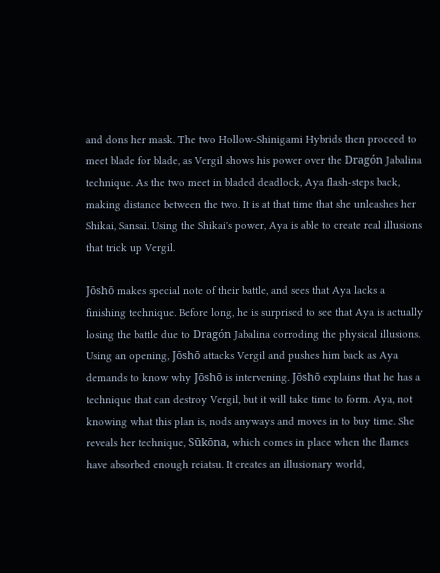and dons her mask. The two Hollow-Shinigami Hybrids then proceed to meet blade for blade, as Vergil shows his power over the Dragón Jabalina technique. As the two meet in bladed deadlock, Aya flash-steps back, making distance between the two. It is at that time that she unleashes her Shikai, Sansai. Using the Shikai's power, Aya is able to create real illusions that trick up Vergil.

Jōshō makes special note of their battle, and sees that Aya lacks a finishing technique. Before long, he is surprised to see that Aya is actually losing the battle due to Dragón Jabalina corroding the physical illusions. Using an opening, Jōshō attacks Vergil and pushes him back as Aya demands to know why Jōshō is intervening. Jōshō explains that he has a technique that can destroy Vergil, but it will take time to form. Aya, not knowing what this plan is, nods anyways and moves in to buy time. She reveals her technique, Sūkōna, which comes in place when the flames have absorbed enough reiatsu. It creates an illusionary world,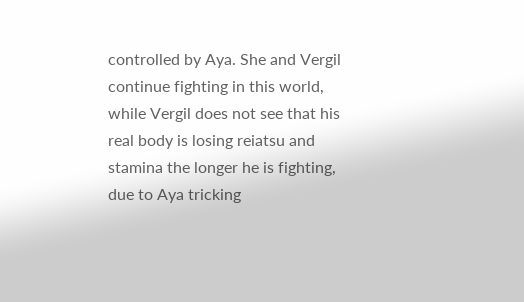controlled by Aya. She and Vergil continue fighting in this world, while Vergil does not see that his real body is losing reiatsu and stamina the longer he is fighting, due to Aya tricking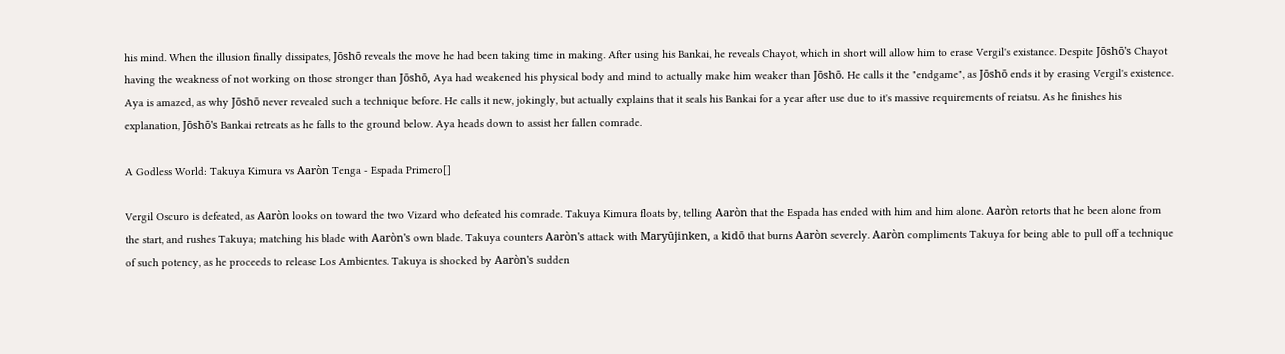his mind. When the illusion finally dissipates, Jōshō reveals the move he had been taking time in making. After using his Bankai, he reveals Chayot, which in short will allow him to erase Vergil's existance. Despite Jōshō's Chayot having the weakness of not working on those stronger than Jōshō, Aya had weakened his physical body and mind to actually make him weaker than Jōshō. He calls it the "endgame", as Jōshō ends it by erasing Vergil's existence. Aya is amazed, as why Jōshō never revealed such a technique before. He calls it new, jokingly, but actually explains that it seals his Bankai for a year after use due to it's massive requirements of reiatsu. As he finishes his explanation, Jōshō's Bankai retreats as he falls to the ground below. Aya heads down to assist her fallen comrade.

A Godless World: Takuya Kimura vs Aaròn Tenga - Espada Primero[]

Vergil Oscuro is defeated, as Aaròn looks on toward the two Vizard who defeated his comrade. Takuya Kimura floats by, telling Aaròn that the Espada has ended with him and him alone. Aaròn retorts that he been alone from the start, and rushes Takuya; matching his blade with Aaròn's own blade. Takuya counters Aaròn's attack with Maryūjinken, a kidō that burns Aaròn severely. Aaròn compliments Takuya for being able to pull off a technique of such potency, as he proceeds to release Los Ambientes. Takuya is shocked by Aaròn's sudden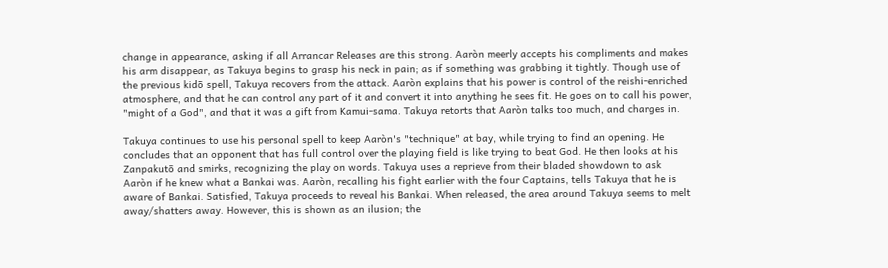change in appearance, asking if all Arrancar Releases are this strong. Aaròn meerly accepts his compliments and makes his arm disappear, as Takuya begins to grasp his neck in pain; as if something was grabbing it tightly. Though use of the previous kidō spell, Takuya recovers from the attack. Aaròn explains that his power is control of the reishi-enriched atmosphere, and that he can control any part of it and convert it into anything he sees fit. He goes on to call his power, "might of a God", and that it was a gift from Kamui-sama. Takuya retorts that Aaròn talks too much, and charges in.

Takuya continues to use his personal spell to keep Aaròn's "technique" at bay, while trying to find an opening. He concludes that an opponent that has full control over the playing field is like trying to beat God. He then looks at his Zanpakutō and smirks, recognizing the play on words. Takuya uses a reprieve from their bladed showdown to ask Aaròn if he knew what a Bankai was. Aaròn, recalling his fight earlier with the four Captains, tells Takuya that he is aware of Bankai. Satisfied, Takuya proceeds to reveal his Bankai. When released, the area around Takuya seems to melt away/shatters away. However, this is shown as an ilusion; the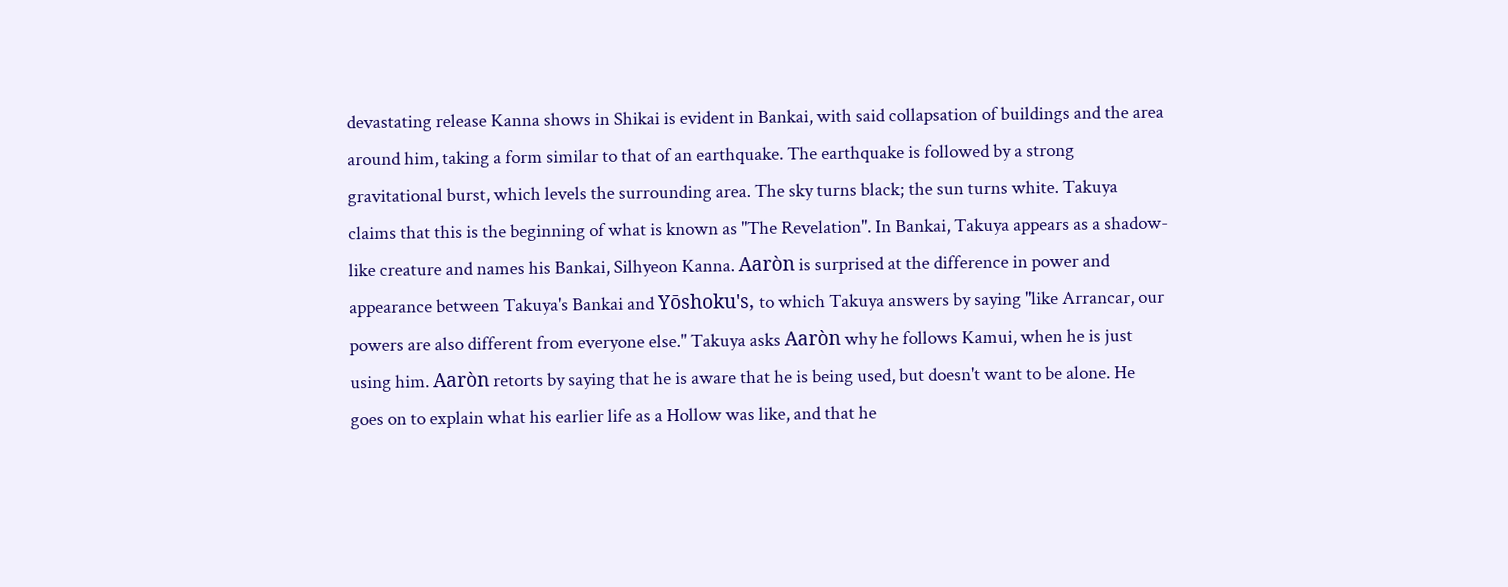devastating release Kanna shows in Shikai is evident in Bankai, with said collapsation of buildings and the area around him, taking a form similar to that of an earthquake. The earthquake is followed by a strong gravitational burst, which levels the surrounding area. The sky turns black; the sun turns white. Takuya claims that this is the beginning of what is known as "The Revelation". In Bankai, Takuya appears as a shadow-like creature and names his Bankai, Silhyeon Kanna. Aaròn is surprised at the difference in power and appearance between Takuya's Bankai and Yōshoku's, to which Takuya answers by saying "like Arrancar, our powers are also different from everyone else." Takuya asks Aaròn why he follows Kamui, when he is just using him. Aaròn retorts by saying that he is aware that he is being used, but doesn't want to be alone. He goes on to explain what his earlier life as a Hollow was like, and that he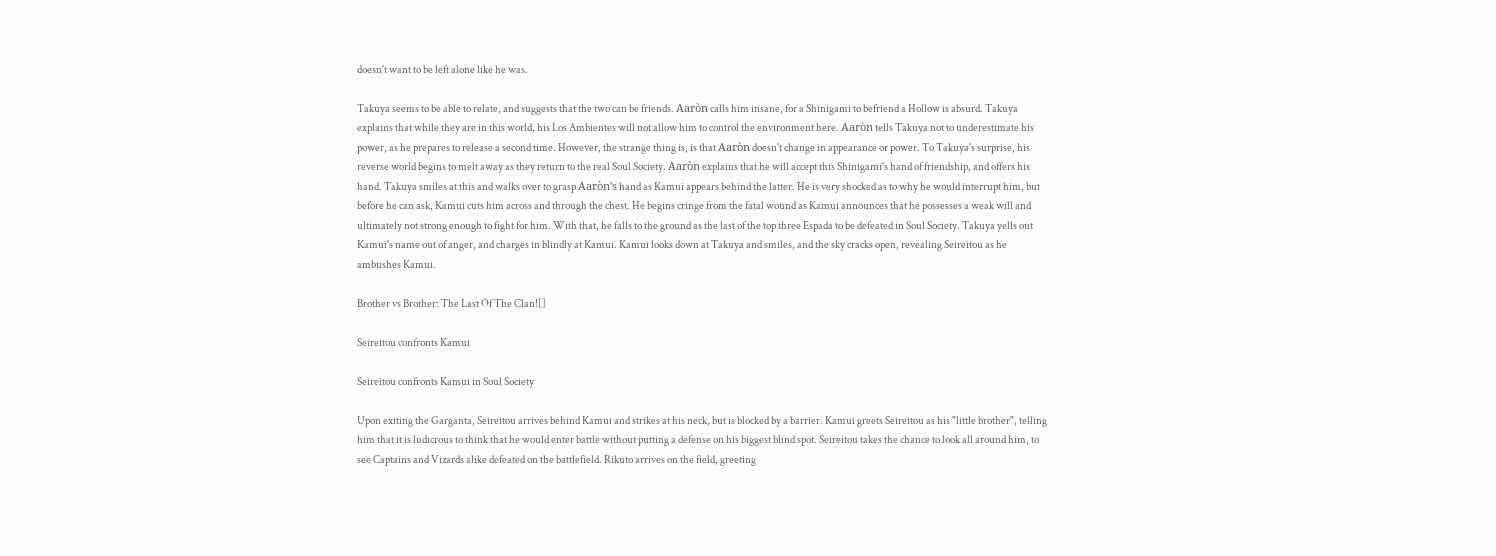doesn't want to be left alone like he was.

Takuya seems to be able to relate, and suggests that the two can be friends. Aaròn calls him insane, for a Shinigami to befriend a Hollow is absurd. Takuya explains that while they are in this world, his Los Ambientes will not allow him to control the environment here. Aaròn tells Takuya not to underestimate his power, as he prepares to release a second time. However, the strange thing is, is that Aaròn doesn't change in appearance or power. To Takuya's surprise, his reverse world begins to melt away as they return to the real Soul Society. Aaròn explains that he will accept this Shinigami's hand of friendship, and offers his hand. Takuya smiles at this and walks over to grasp Aaròn's hand as Kamui appears behind the latter. He is very shocked as to why he would interrupt him, but before he can ask, Kamui cuts him across and through the chest. He begins cringe from the fatal wound as Kamui announces that he possesses a weak will and ultimately not strong enough to fight for him. With that, he falls to the ground as the last of the top three Espada to be defeated in Soul Society. Takuya yells out Kamui's name out of anger, and charges in blindly at Kamui. Kamui looks down at Takuya and smiles, and the sky cracks open, revealing Seireitou as he ambushes Kamui.

Brother vs Brother: The Last Of The Clan![]

Seireitou confronts Kamui

Seireitou confronts Kamui in Soul Society

Upon exiting the Garganta, Seireitou arrives behind Kamui and strikes at his neck, but is blocked by a barrier. Kamui greets Seireitou as his "little brother", telling him that it is ludicrous to think that he would enter battle without putting a defense on his biggest blind spot. Seireitou takes the chance to look all around him, to see Captains and Vizards alike defeated on the battlefield. Rikuto arrives on the field, greeting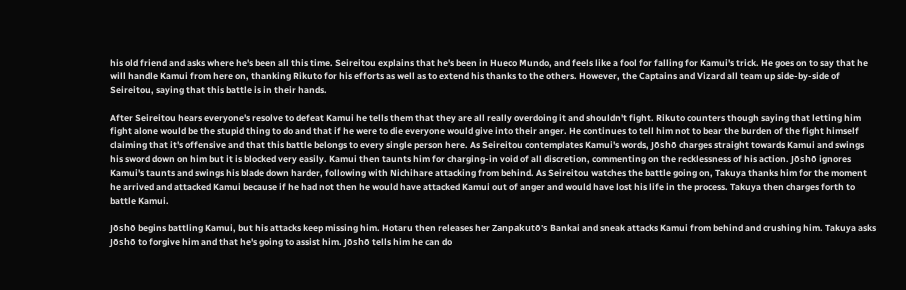his old friend and asks where he's been all this time. Seireitou explains that he's been in Hueco Mundo, and feels like a fool for falling for Kamui's trick. He goes on to say that he will handle Kamui from here on, thanking Rikuto for his efforts as well as to extend his thanks to the others. However, the Captains and Vizard all team up side-by-side of Seireitou, saying that this battle is in their hands.

After Seireitou hears everyone's resolve to defeat Kamui he tells them that they are all really overdoing it and shouldn't fight. Rikuto counters though saying that letting him fight alone would be the stupid thing to do and that if he were to die everyone would give into their anger. He continues to tell him not to bear the burden of the fight himself claiming that it's offensive and that this battle belongs to every single person here. As Seireitou contemplates Kamui's words, Jōshō charges straight towards Kamui and swings his sword down on him but it is blocked very easily. Kamui then taunts him for charging-in void of all discretion, commenting on the recklessness of his action. Jōshō ignores Kamui's taunts and swings his blade down harder, following with Nichihare attacking from behind. As Seireitou watches the battle going on, Takuya thanks him for the moment he arrived and attacked Kamui because if he had not then he would have attacked Kamui out of anger and would have lost his life in the process. Takuya then charges forth to battle Kamui.

Jōshō begins battling Kamui, but his attacks keep missing him. Hotaru then releases her Zanpakutō's Bankai and sneak attacks Kamui from behind and crushing him. Takuya asks Jōshō to forgive him and that he's going to assist him. Jōshō tells him he can do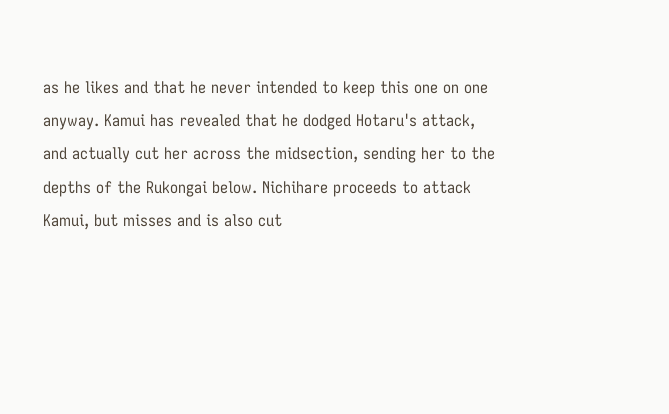as he likes and that he never intended to keep this one on one anyway. Kamui has revealed that he dodged Hotaru's attack, and actually cut her across the midsection, sending her to the depths of the Rukongai below. Nichihare proceeds to attack Kamui, but misses and is also cut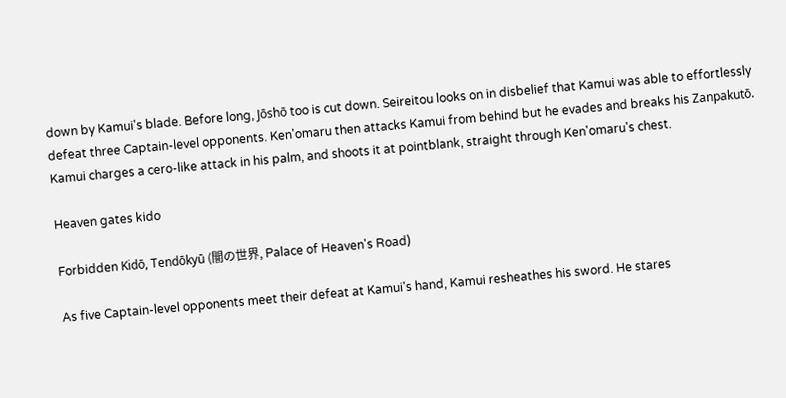down by Kamui's blade. Before long, Jōshō too is cut down. Seireitou looks on in disbelief that Kamui was able to effortlessly defeat three Captain-level opponents. Ken'omaru then attacks Kamui from behind but he evades and breaks his Zanpakutō. Kamui charges a cero-like attack in his palm, and shoots it at pointblank, straight through Ken'omaru's chest.

Heaven gates kido

Forbidden Kidō, Tendōkyū (闇の世界, Palace of Heaven's Road)

As five Captain-level opponents meet their defeat at Kamui's hand, Kamui resheathes his sword. He stares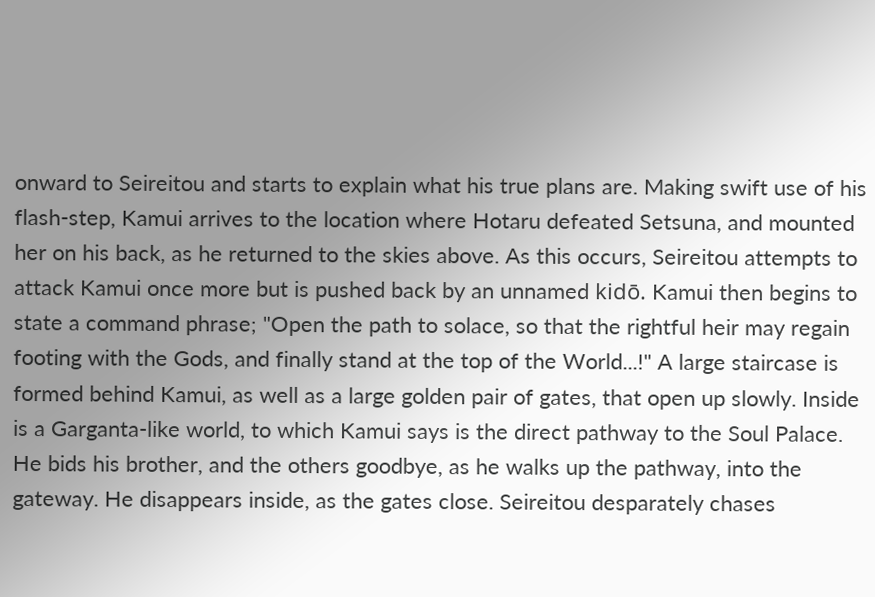onward to Seireitou and starts to explain what his true plans are. Making swift use of his flash-step, Kamui arrives to the location where Hotaru defeated Setsuna, and mounted her on his back, as he returned to the skies above. As this occurs, Seireitou attempts to attack Kamui once more but is pushed back by an unnamed kidō. Kamui then begins to state a command phrase; "Open the path to solace, so that the rightful heir may regain footing with the Gods, and finally stand at the top of the World...!" A large staircase is formed behind Kamui, as well as a large golden pair of gates, that open up slowly. Inside is a Garganta-like world, to which Kamui says is the direct pathway to the Soul Palace. He bids his brother, and the others goodbye, as he walks up the pathway, into the gateway. He disappears inside, as the gates close. Seireitou desparately chases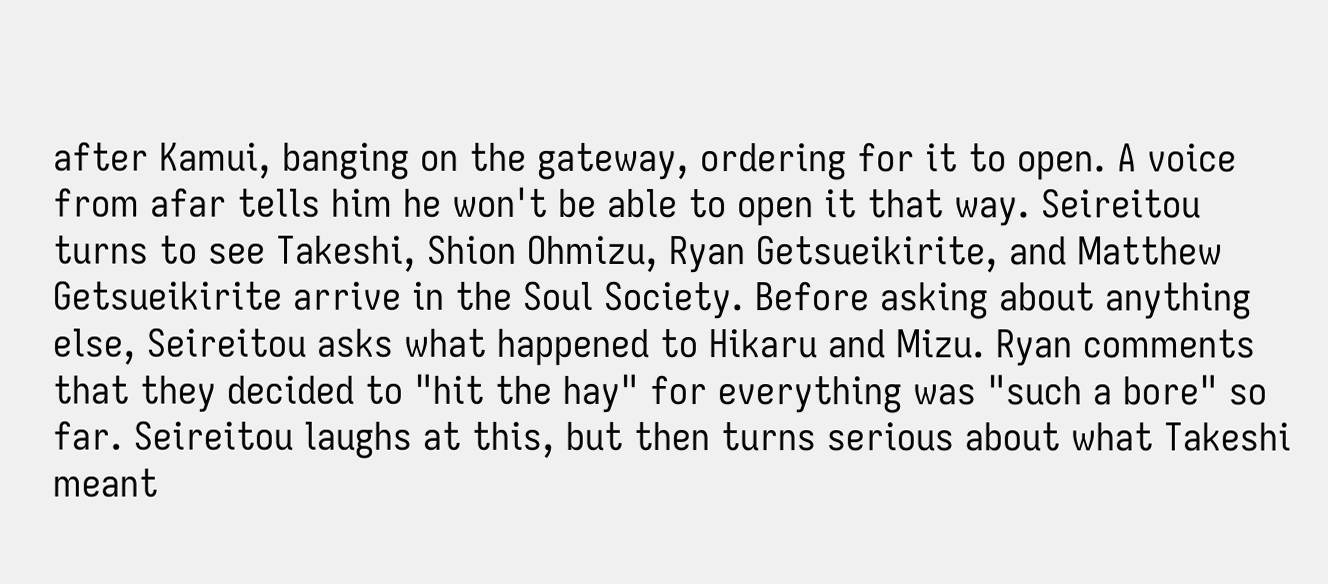after Kamui, banging on the gateway, ordering for it to open. A voice from afar tells him he won't be able to open it that way. Seireitou turns to see Takeshi, Shion Ohmizu, Ryan Getsueikirite, and Matthew Getsueikirite arrive in the Soul Society. Before asking about anything else, Seireitou asks what happened to Hikaru and Mizu. Ryan comments that they decided to "hit the hay" for everything was "such a bore" so far. Seireitou laughs at this, but then turns serious about what Takeshi meant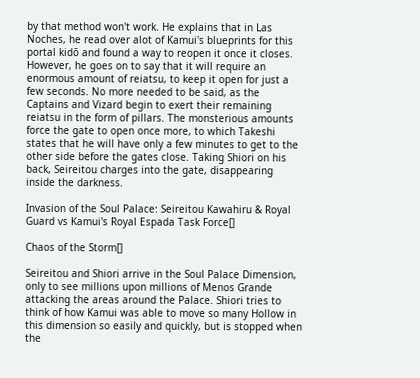by that method won't work. He explains that in Las Noches, he read over alot of Kamui's blueprints for this portal kidō and found a way to reopen it once it closes. However, he goes on to say that it will require an enormous amount of reiatsu, to keep it open for just a few seconds. No more needed to be said, as the Captains and Vizard begin to exert their remaining reiatsu in the form of pillars. The monsterious amounts force the gate to open once more, to which Takeshi states that he will have only a few minutes to get to the other side before the gates close. Taking Shiori on his back, Seireitou charges into the gate, disappearing inside the darkness.

Invasion of the Soul Palace: Seireitou Kawahiru & Royal Guard vs Kamui's Royal Espada Task Force[]

Chaos of the Storm[]

Seireitou and Shiori arrive in the Soul Palace Dimension, only to see millions upon millions of Menos Grande attacking the areas around the Palace. Shiori tries to think of how Kamui was able to move so many Hollow in this dimension so easily and quickly, but is stopped when the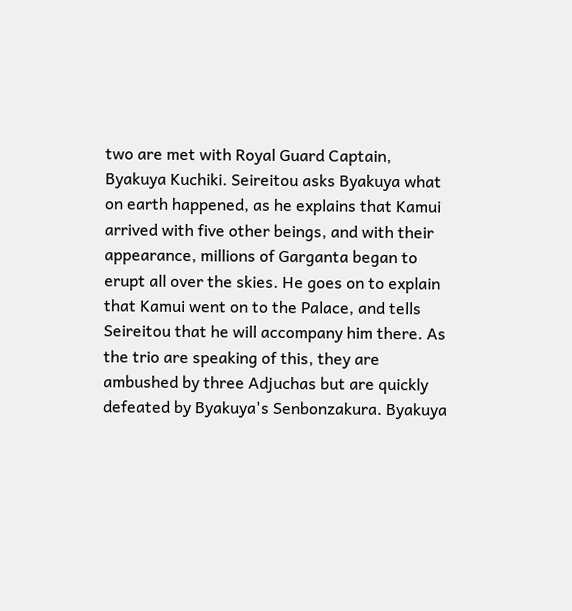two are met with Royal Guard Captain, Byakuya Kuchiki. Seireitou asks Byakuya what on earth happened, as he explains that Kamui arrived with five other beings, and with their appearance, millions of Garganta began to erupt all over the skies. He goes on to explain that Kamui went on to the Palace, and tells Seireitou that he will accompany him there. As the trio are speaking of this, they are ambushed by three Adjuchas but are quickly defeated by Byakuya's Senbonzakura. Byakuya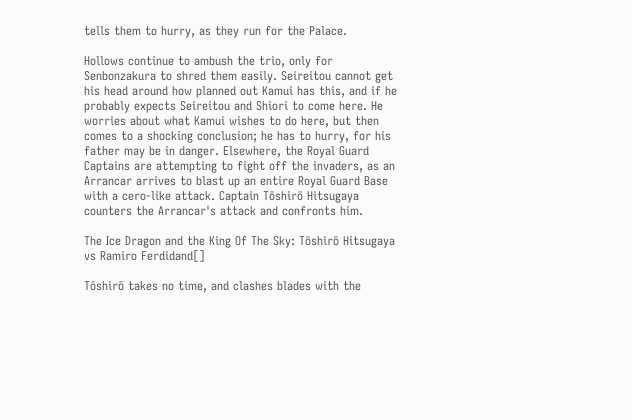tells them to hurry, as they run for the Palace.

Hollows continue to ambush the trio, only for Senbonzakura to shred them easily. Seireitou cannot get his head around how planned out Kamui has this, and if he probably expects Seireitou and Shiori to come here. He worries about what Kamui wishes to do here, but then comes to a shocking conclusion; he has to hurry, for his father may be in danger. Elsewhere, the Royal Guard Captains are attempting to fight off the invaders, as an Arrancar arrives to blast up an entire Royal Guard Base with a cero-like attack. Captain Tōshirō Hitsugaya counters the Arrancar's attack and confronts him.

The Ice Dragon and the King Of The Sky: Tōshirō Hitsugaya vs Ramiro Ferdidand[]

Tōshirō takes no time, and clashes blades with the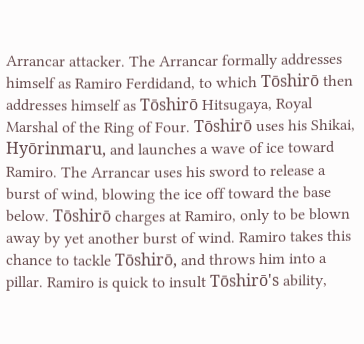Arrancar attacker. The Arrancar formally addresses himself as Ramiro Ferdidand, to which Tōshirō then addresses himself as Tōshirō Hitsugaya, Royal Marshal of the Ring of Four. Tōshirō uses his Shikai, Hyōrinmaru, and launches a wave of ice toward Ramiro. The Arrancar uses his sword to release a burst of wind, blowing the ice off toward the base below. Tōshirō charges at Ramiro, only to be blown away by yet another burst of wind. Ramiro takes this chance to tackle Tōshirō, and throws him into a pillar. Ramiro is quick to insult Tōshirō's ability,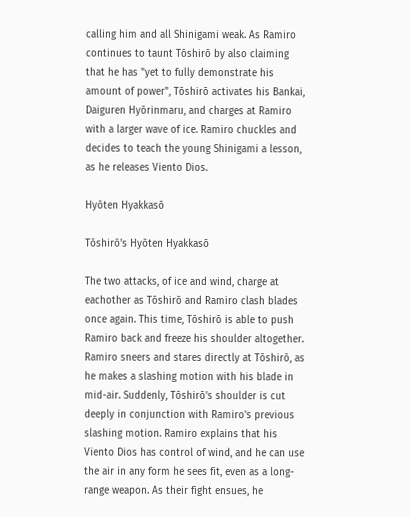calling him and all Shinigami weak. As Ramiro continues to taunt Tōshirō by also claiming that he has "yet to fully demonstrate his amount of power", Tōshirō activates his Bankai, Daiguren Hyōrinmaru, and charges at Ramiro with a larger wave of ice. Ramiro chuckles and decides to teach the young Shinigami a lesson, as he releases Viento Dios.

Hyōten Hyakkasō

Tōshirō's Hyōten Hyakkasō

The two attacks, of ice and wind, charge at eachother as Tōshirō and Ramiro clash blades once again. This time, Tōshirō is able to push Ramiro back and freeze his shoulder altogether. Ramiro sneers and stares directly at Tōshirō, as he makes a slashing motion with his blade in mid-air. Suddenly, Tōshirō's shoulder is cut deeply in conjunction with Ramiro's previous slashing motion. Ramiro explains that his Viento Dios has control of wind, and he can use the air in any form he sees fit, even as a long-range weapon. As their fight ensues, he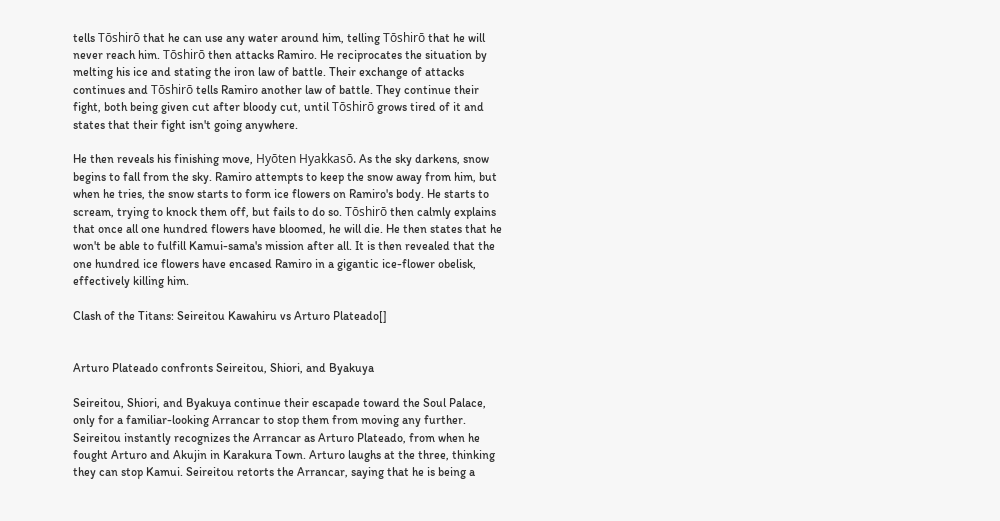tells Tōshirō that he can use any water around him, telling Tōshirō that he will never reach him. Tōshirō then attacks Ramiro. He reciprocates the situation by melting his ice and stating the iron law of battle. Their exchange of attacks continues and Tōshirō tells Ramiro another law of battle. They continue their fight, both being given cut after bloody cut, until Tōshirō grows tired of it and states that their fight isn't going anywhere.

He then reveals his finishing move, Hyōten Hyakkasō. As the sky darkens, snow begins to fall from the sky. Ramiro attempts to keep the snow away from him, but when he tries, the snow starts to form ice flowers on Ramiro's body. He starts to scream, trying to knock them off, but fails to do so. Tōshirō then calmly explains that once all one hundred flowers have bloomed, he will die. He then states that he won't be able to fulfill Kamui-sama's mission after all. It is then revealed that the one hundred ice flowers have encased Ramiro in a gigantic ice-flower obelisk, effectively killing him.

Clash of the Titans: Seireitou Kawahiru vs Arturo Plateado[]


Arturo Plateado confronts Seireitou, Shiori, and Byakuya

Seireitou, Shiori, and Byakuya continue their escapade toward the Soul Palace, only for a familiar-looking Arrancar to stop them from moving any further. Seireitou instantly recognizes the Arrancar as Arturo Plateado, from when he fought Arturo and Akujin in Karakura Town. Arturo laughs at the three, thinking they can stop Kamui. Seireitou retorts the Arrancar, saying that he is being a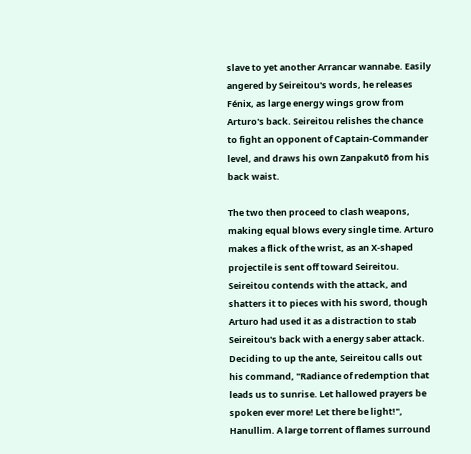slave to yet another Arrancar wannabe. Easily angered by Seireitou's words, he releases Fénix, as large energy wings grow from Arturo's back. Seireitou relishes the chance to fight an opponent of Captain-Commander level, and draws his own Zanpakutō from his back waist.

The two then proceed to clash weapons, making equal blows every single time. Arturo makes a flick of the wrist, as an X-shaped projectile is sent off toward Seireitou. Seireitou contends with the attack, and shatters it to pieces with his sword, though Arturo had used it as a distraction to stab Seireitou's back with a energy saber attack. Deciding to up the ante, Seireitou calls out his command, "Radiance of redemption that leads us to sunrise. Let hallowed prayers be spoken ever more! Let there be light!", Hanullim. A large torrent of flames surround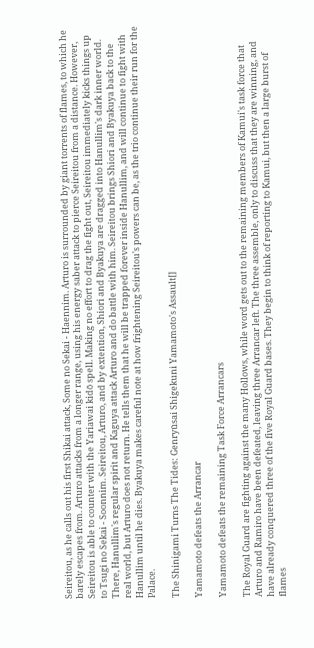Seireitou, as he calls out his first Shikai attack, Some no Sekai - Haennim. Arturo is surrounded by giant torrents of flames, to which he barely escapes from. Arturo attacks from a longer range, using his energy saber attack to pierce Seireitou from a distance. However, Seireitou is able to counter with the Yariawai kidō spell. Making no effort to drag the fight out, Seireitou immediately kicks things up to Tsugi no Sekai - Soonnim. Seireitou, Arturo, and by extention, Shiori and Byakuya are dragged into Hanullim's dark inner world. There, Hanullim's regular spirit and Kaguya attack Arturo and do battle with him. Seireitou brings Shiori and Byakuya back to the real world, but Arturo does not return. He tells them that he will be trapped forever inside Hanullim, and will continue to fight with Hanullim until he dies. Byakuya makes careful note at how frightening Seireitou's powers can be, as the trio continue their run for the Palace.

The Shinigami Turns The Tides: Genryūsai Shigekuni Yamamoto's Assault[]

Yamamoto defeats the Arrancar

Yamamoto defeats the remaining Task Force Arrancars

The Royal Guard are fighting against the many Hollows, while word gets out to the remaining members of Kamui's task force that Arturo and Ramiro have been defeated, leaving three Arrancar left. The three assemble, only to discuss that they are winning, and have already conquered three of the five Royal Guard bases. They begin to think of reporting to Kamui, but then a large burst of flames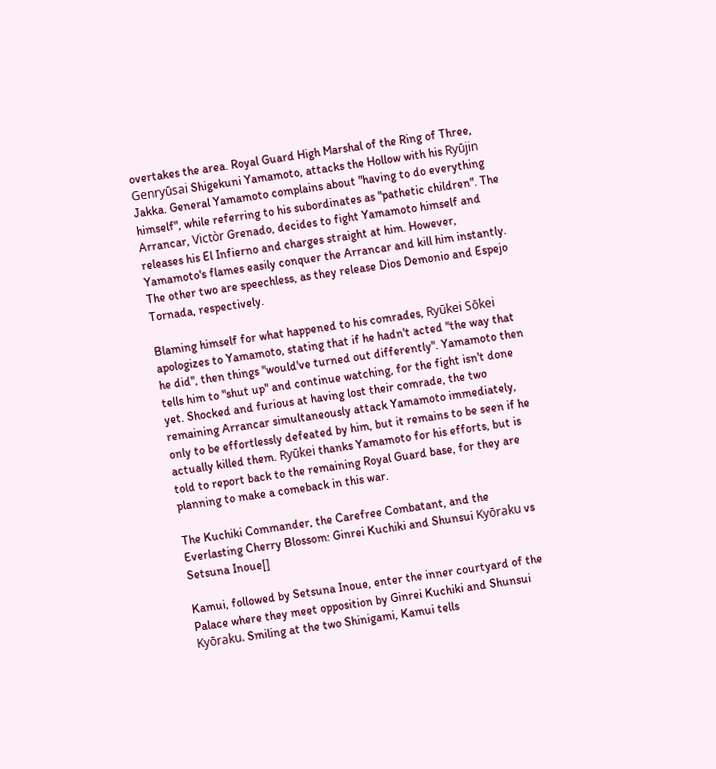overtakes the area. Royal Guard High Marshal of the Ring of Three, Genryūsai Shigekuni Yamamoto, attacks the Hollow with his Ryūjin Jakka. General Yamamoto complains about "having to do everything himself", while referring to his subordinates as "pathetic children". The Arrancar, Victòr Grenado, decides to fight Yamamoto himself and releases his El Infierno and charges straight at him. However, Yamamoto's flames easily conquer the Arrancar and kill him instantly. The other two are speechless, as they release Dios Demonio and Espejo Tornada, respectively.

Blaming himself for what happened to his comrades, Ryūkei Sōkei apologizes to Yamamoto, stating that if he hadn't acted "the way that he did", then things "would've turned out differently". Yamamoto then tells him to "shut up" and continue watching, for the fight isn't done yet. Shocked and furious at having lost their comrade, the two remaining Arrancar simultaneously attack Yamamoto immediately, only to be effortlessly defeated by him, but it remains to be seen if he actually killed them. Ryūkei thanks Yamamoto for his efforts, but is told to report back to the remaining Royal Guard base, for they are planning to make a comeback in this war.

The Kuchiki Commander, the Carefree Combatant, and the Everlasting Cherry Blossom: Ginrei Kuchiki and Shunsui Kyōraku vs Setsuna Inoue[]

Kamui, followed by Setsuna Inoue, enter the inner courtyard of the Palace where they meet opposition by Ginrei Kuchiki and Shunsui Kyōraku. Smiling at the two Shinigami, Kamui tells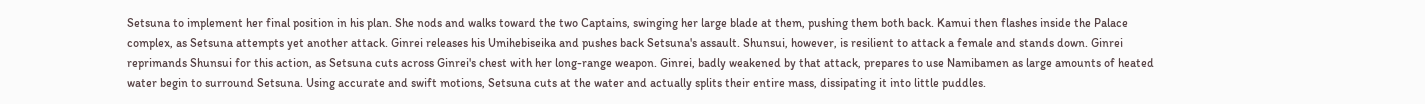Setsuna to implement her final position in his plan. She nods and walks toward the two Captains, swinging her large blade at them, pushing them both back. Kamui then flashes inside the Palace complex, as Setsuna attempts yet another attack. Ginrei releases his Umihebiseika and pushes back Setsuna's assault. Shunsui, however, is resilient to attack a female and stands down. Ginrei reprimands Shunsui for this action, as Setsuna cuts across Ginrei's chest with her long-range weapon. Ginrei, badly weakened by that attack, prepares to use Namibamen as large amounts of heated water begin to surround Setsuna. Using accurate and swift motions, Setsuna cuts at the water and actually splits their entire mass, dissipating it into little puddles.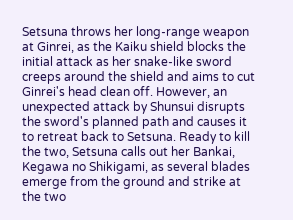Setsuna throws her long-range weapon at Ginrei, as the Kaiku shield blocks the initial attack as her snake-like sword creeps around the shield and aims to cut Ginrei's head clean off. However, an unexpected attack by Shunsui disrupts the sword's planned path and causes it to retreat back to Setsuna. Ready to kill the two, Setsuna calls out her Bankai, Kegawa no Shikigami, as several blades emerge from the ground and strike at the two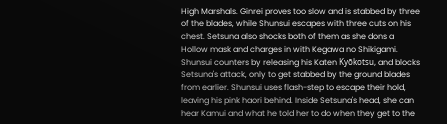High Marshals. Ginrei proves too slow and is stabbed by three of the blades, while Shunsui escapes with three cuts on his chest. Setsuna also shocks both of them as she dons a Hollow mask and charges in with Kegawa no Shikigami. Shunsui counters by releasing his Katen Kyōkotsu, and blocks Setsuna's attack, only to get stabbed by the ground blades from earlier. Shunsui uses flash-step to escape their hold, leaving his pink haori behind. Inside Setsuna's head, she can hear Kamui and what he told her to do when they get to the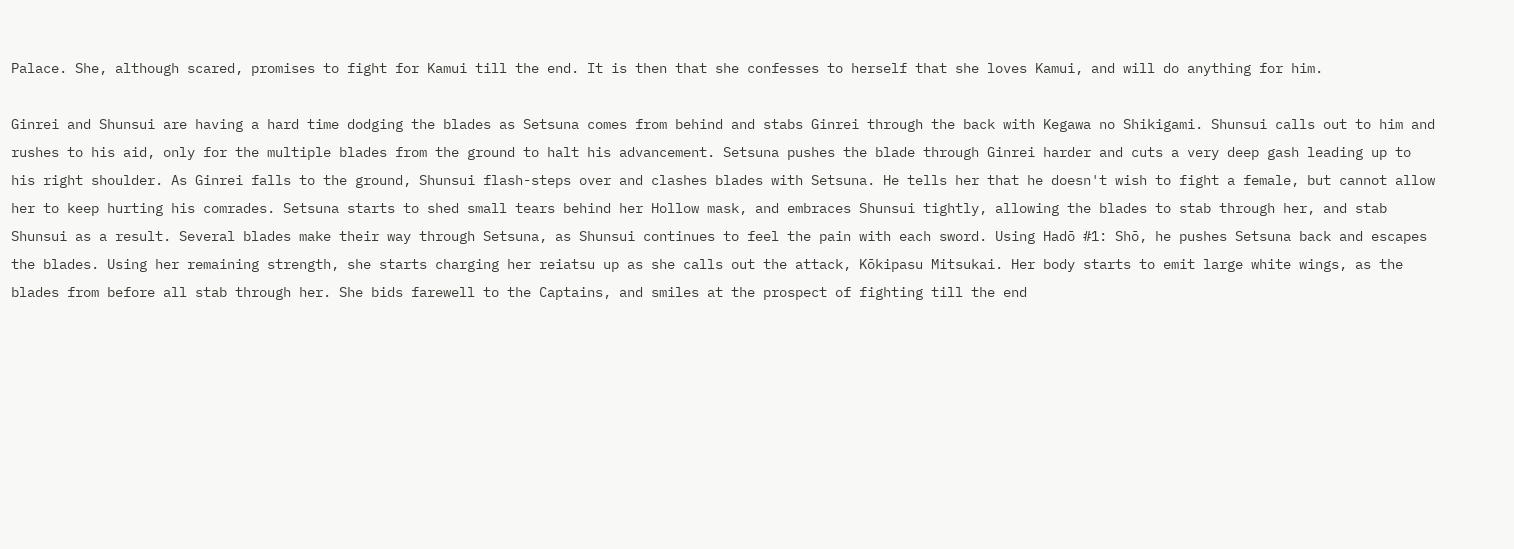Palace. She, although scared, promises to fight for Kamui till the end. It is then that she confesses to herself that she loves Kamui, and will do anything for him.

Ginrei and Shunsui are having a hard time dodging the blades as Setsuna comes from behind and stabs Ginrei through the back with Kegawa no Shikigami. Shunsui calls out to him and rushes to his aid, only for the multiple blades from the ground to halt his advancement. Setsuna pushes the blade through Ginrei harder and cuts a very deep gash leading up to his right shoulder. As Ginrei falls to the ground, Shunsui flash-steps over and clashes blades with Setsuna. He tells her that he doesn't wish to fight a female, but cannot allow her to keep hurting his comrades. Setsuna starts to shed small tears behind her Hollow mask, and embraces Shunsui tightly, allowing the blades to stab through her, and stab Shunsui as a result. Several blades make their way through Setsuna, as Shunsui continues to feel the pain with each sword. Using Hadō #1: Shō, he pushes Setsuna back and escapes the blades. Using her remaining strength, she starts charging her reiatsu up as she calls out the attack, Kōkipasu Mitsukai. Her body starts to emit large white wings, as the blades from before all stab through her. She bids farewell to the Captains, and smiles at the prospect of fighting till the end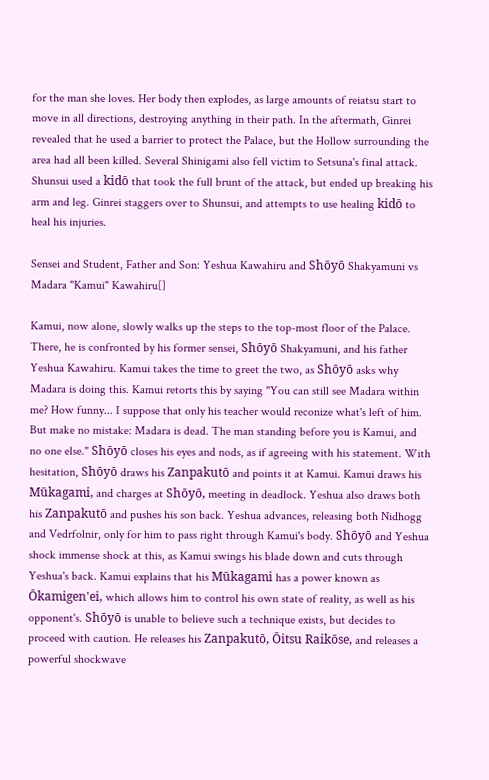for the man she loves. Her body then explodes, as large amounts of reiatsu start to move in all directions, destroying anything in their path. In the aftermath, Ginrei revealed that he used a barrier to protect the Palace, but the Hollow surrounding the area had all been killed. Several Shinigami also fell victim to Setsuna's final attack. Shunsui used a kidō that took the full brunt of the attack, but ended up breaking his arm and leg. Ginrei staggers over to Shunsui, and attempts to use healing kidō to heal his injuries.

Sensei and Student, Father and Son: Yeshua Kawahiru and Shōyō Shakyamuni vs Madara "Kamui" Kawahiru[]

Kamui, now alone, slowly walks up the steps to the top-most floor of the Palace. There, he is confronted by his former sensei, Shōyō Shakyamuni, and his father Yeshua Kawahiru. Kamui takes the time to greet the two, as Shōyō asks why Madara is doing this. Kamui retorts this by saying "You can still see Madara within me? How funny... I suppose that only his teacher would reconize what's left of him. But make no mistake: Madara is dead. The man standing before you is Kamui, and no one else." Shōyō closes his eyes and nods, as if agreeing with his statement. With hesitation, Shōyō draws his Zanpakutō and points it at Kamui. Kamui draws his Mūkagami, and charges at Shōyō, meeting in deadlock. Yeshua also draws both his Zanpakutō and pushes his son back. Yeshua advances, releasing both Nidhogg and Vedrfolnir, only for him to pass right through Kamui's body. Shōyō and Yeshua shock immense shock at this, as Kamui swings his blade down and cuts through Yeshua's back. Kamui explains that his Mūkagami has a power known as Ōkamigen'ei, which allows him to control his own state of reality, as well as his opponent's. Shōyō is unable to believe such a technique exists, but decides to proceed with caution. He releases his Zanpakutō, Ōitsu Raikōse, and releases a powerful shockwave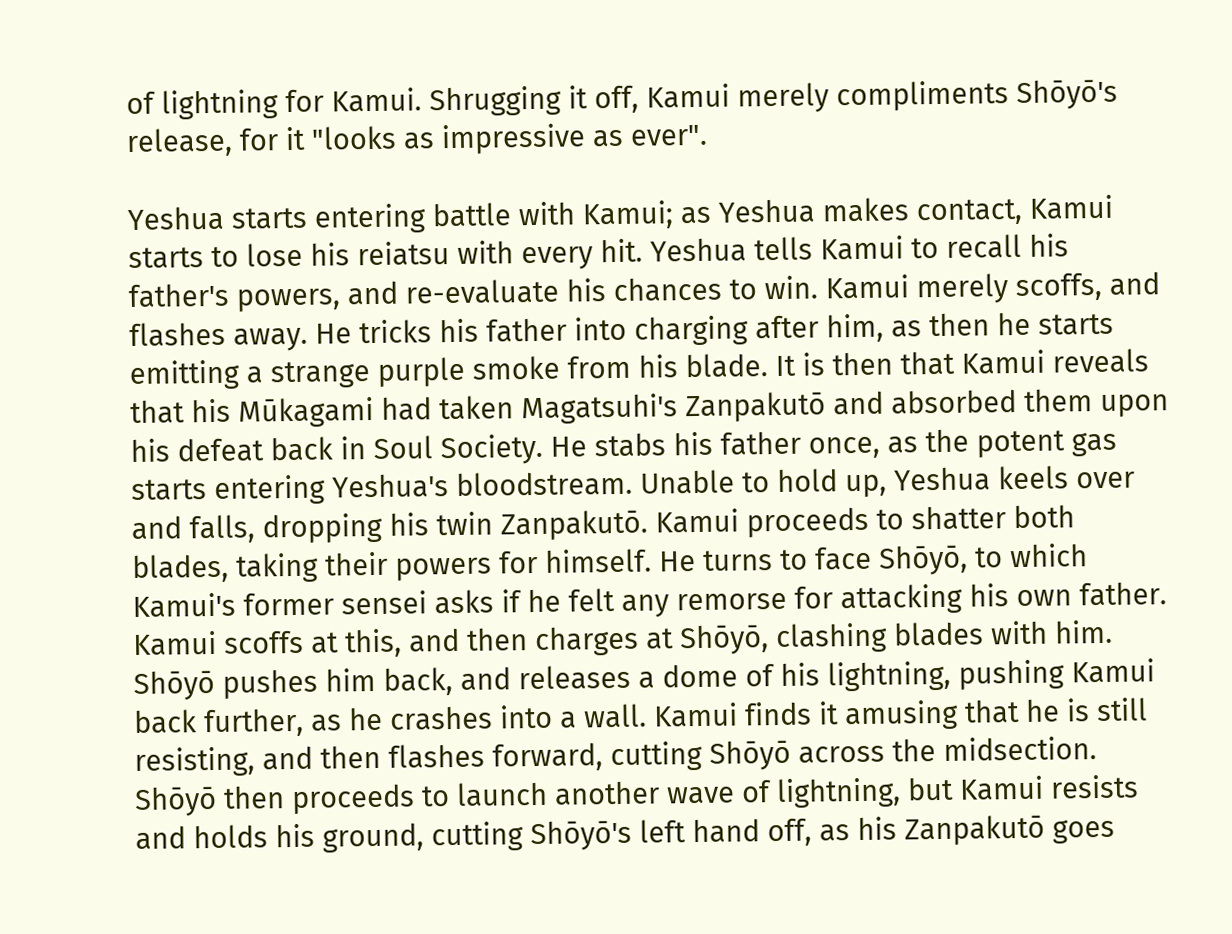of lightning for Kamui. Shrugging it off, Kamui merely compliments Shōyō's release, for it "looks as impressive as ever".

Yeshua starts entering battle with Kamui; as Yeshua makes contact, Kamui starts to lose his reiatsu with every hit. Yeshua tells Kamui to recall his father's powers, and re-evaluate his chances to win. Kamui merely scoffs, and flashes away. He tricks his father into charging after him, as then he starts emitting a strange purple smoke from his blade. It is then that Kamui reveals that his Mūkagami had taken Magatsuhi's Zanpakutō and absorbed them upon his defeat back in Soul Society. He stabs his father once, as the potent gas starts entering Yeshua's bloodstream. Unable to hold up, Yeshua keels over and falls, dropping his twin Zanpakutō. Kamui proceeds to shatter both blades, taking their powers for himself. He turns to face Shōyō, to which Kamui's former sensei asks if he felt any remorse for attacking his own father. Kamui scoffs at this, and then charges at Shōyō, clashing blades with him. Shōyō pushes him back, and releases a dome of his lightning, pushing Kamui back further, as he crashes into a wall. Kamui finds it amusing that he is still resisting, and then flashes forward, cutting Shōyō across the midsection. Shōyō then proceeds to launch another wave of lightning, but Kamui resists and holds his ground, cutting Shōyō's left hand off, as his Zanpakutō goes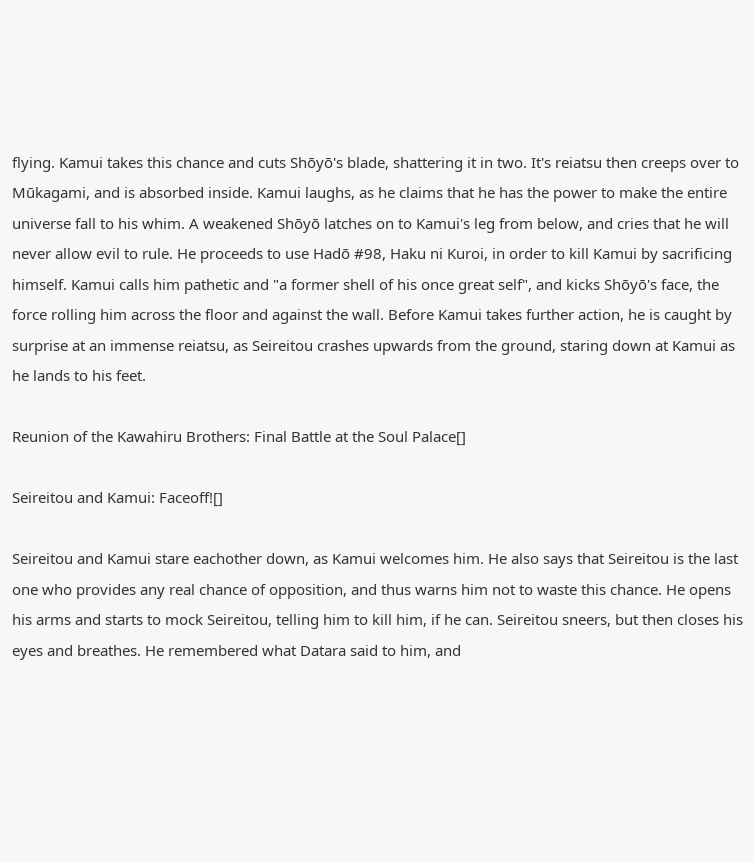flying. Kamui takes this chance and cuts Shōyō's blade, shattering it in two. It's reiatsu then creeps over to Mūkagami, and is absorbed inside. Kamui laughs, as he claims that he has the power to make the entire universe fall to his whim. A weakened Shōyō latches on to Kamui's leg from below, and cries that he will never allow evil to rule. He proceeds to use Hadō #98, Haku ni Kuroi, in order to kill Kamui by sacrificing himself. Kamui calls him pathetic and "a former shell of his once great self", and kicks Shōyō's face, the force rolling him across the floor and against the wall. Before Kamui takes further action, he is caught by surprise at an immense reiatsu, as Seireitou crashes upwards from the ground, staring down at Kamui as he lands to his feet.

Reunion of the Kawahiru Brothers: Final Battle at the Soul Palace[]

Seireitou and Kamui: Faceoff![]

Seireitou and Kamui stare eachother down, as Kamui welcomes him. He also says that Seireitou is the last one who provides any real chance of opposition, and thus warns him not to waste this chance. He opens his arms and starts to mock Seireitou, telling him to kill him, if he can. Seireitou sneers, but then closes his eyes and breathes. He remembered what Datara said to him, and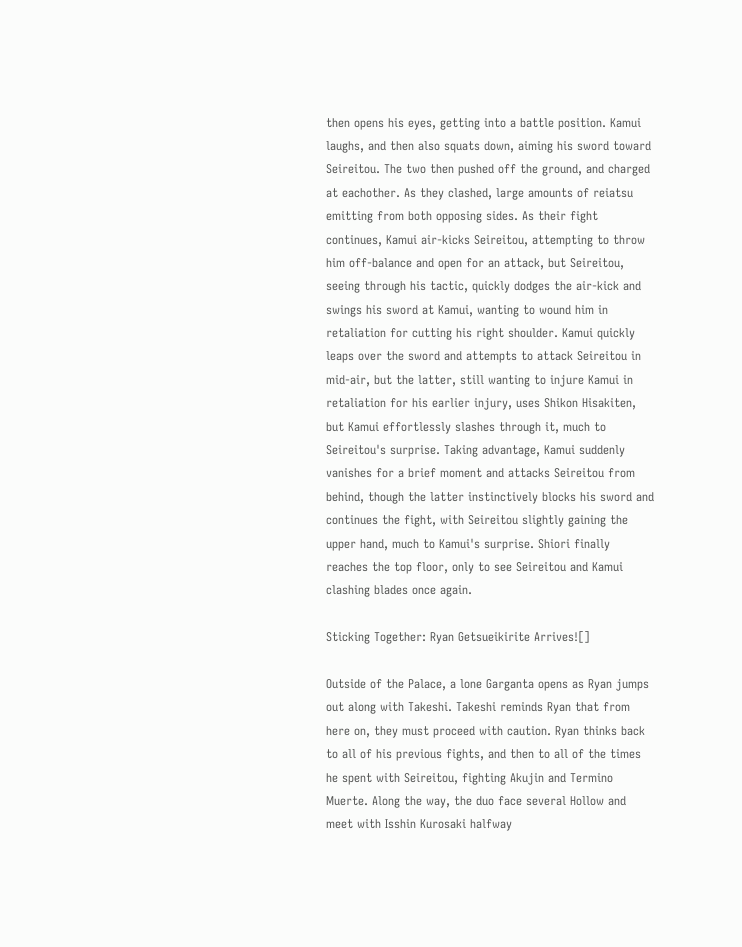then opens his eyes, getting into a battle position. Kamui laughs, and then also squats down, aiming his sword toward Seireitou. The two then pushed off the ground, and charged at eachother. As they clashed, large amounts of reiatsu emitting from both opposing sides. As their fight continues, Kamui air-kicks Seireitou, attempting to throw him off-balance and open for an attack, but Seireitou, seeing through his tactic, quickly dodges the air-kick and swings his sword at Kamui, wanting to wound him in retaliation for cutting his right shoulder. Kamui quickly leaps over the sword and attempts to attack Seireitou in mid-air, but the latter, still wanting to injure Kamui in retaliation for his earlier injury, uses Shikon Hisakiten, but Kamui effortlessly slashes through it, much to Seireitou's surprise. Taking advantage, Kamui suddenly vanishes for a brief moment and attacks Seireitou from behind, though the latter instinctively blocks his sword and continues the fight, with Seireitou slightly gaining the upper hand, much to Kamui's surprise. Shiori finally reaches the top floor, only to see Seireitou and Kamui clashing blades once again.

Sticking Together: Ryan Getsueikirite Arrives![]

Outside of the Palace, a lone Garganta opens as Ryan jumps out along with Takeshi. Takeshi reminds Ryan that from here on, they must proceed with caution. Ryan thinks back to all of his previous fights, and then to all of the times he spent with Seireitou, fighting Akujin and Termino Muerte. Along the way, the duo face several Hollow and meet with Isshin Kurosaki halfway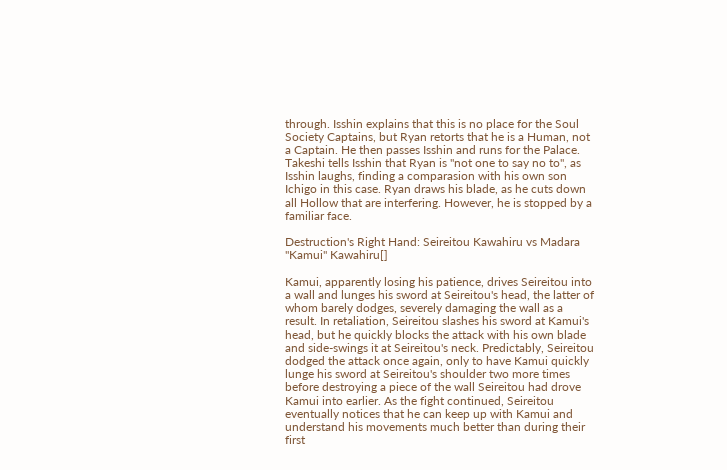through. Isshin explains that this is no place for the Soul Society Captains, but Ryan retorts that he is a Human, not a Captain. He then passes Isshin and runs for the Palace. Takeshi tells Isshin that Ryan is "not one to say no to", as Isshin laughs, finding a comparasion with his own son Ichigo in this case. Ryan draws his blade, as he cuts down all Hollow that are interfering. However, he is stopped by a familiar face.

Destruction's Right Hand: Seireitou Kawahiru vs Madara "Kamui" Kawahiru[]

Kamui, apparently losing his patience, drives Seireitou into a wall and lunges his sword at Seireitou's head, the latter of whom barely dodges, severely damaging the wall as a result. In retaliation, Seireitou slashes his sword at Kamui's head, but he quickly blocks the attack with his own blade and side-swings it at Seireitou's neck. Predictably, Seireitou dodged the attack once again, only to have Kamui quickly lunge his sword at Seireitou's shoulder two more times before destroying a piece of the wall Seireitou had drove Kamui into earlier. As the fight continued, Seireitou eventually notices that he can keep up with Kamui and understand his movements much better than during their first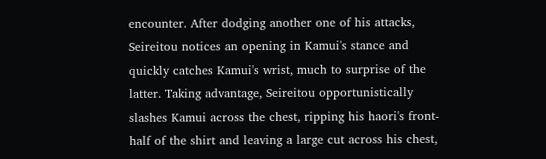encounter. After dodging another one of his attacks, Seireitou notices an opening in Kamui's stance and quickly catches Kamui's wrist, much to surprise of the latter. Taking advantage, Seireitou opportunistically slashes Kamui across the chest, ripping his haori's front-half of the shirt and leaving a large cut across his chest,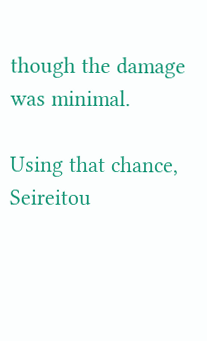though the damage was minimal.

Using that chance, Seireitou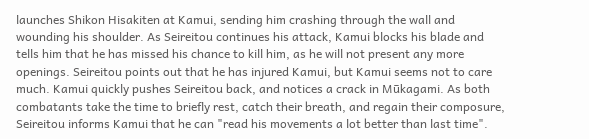launches Shikon Hisakiten at Kamui, sending him crashing through the wall and wounding his shoulder. As Seireitou continues his attack, Kamui blocks his blade and tells him that he has missed his chance to kill him, as he will not present any more openings. Seireitou points out that he has injured Kamui, but Kamui seems not to care much. Kamui quickly pushes Seireitou back, and notices a crack in Mūkagami. As both combatants take the time to briefly rest, catch their breath, and regain their composure, Seireitou informs Kamui that he can "read his movements a lot better than last time".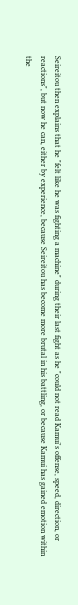Seireitou then explains that he "felt like he was fighting a machine" during their last fight as he "could not read Kamui's offense, speed, direction, or reactions", but now he can, either by experience, because Seireitou has become more brutal in his battling, or because Kamui has gained emotion within the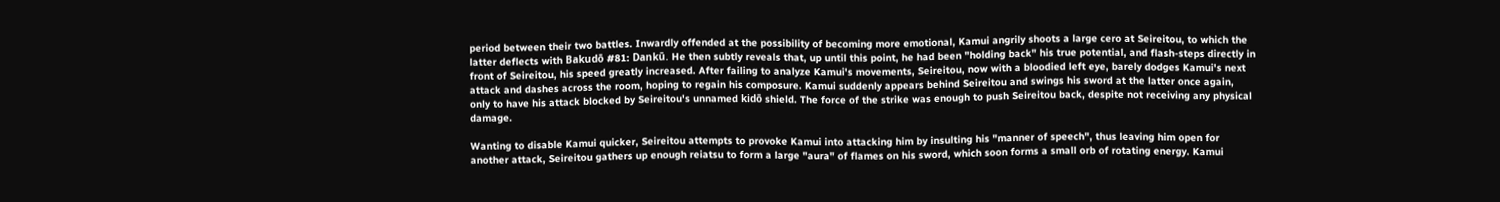period between their two battles. Inwardly offended at the possibility of becoming more emotional, Kamui angrily shoots a large cero at Seireitou, to which the latter deflects with Bakudō #81: Dankū. He then subtly reveals that, up until this point, he had been "holding back" his true potential, and flash-steps directly in front of Seireitou, his speed greatly increased. After failing to analyze Kamui's movements, Seireitou, now with a bloodied left eye, barely dodges Kamui's next attack and dashes across the room, hoping to regain his composure. Kamui suddenly appears behind Seireitou and swings his sword at the latter once again, only to have his attack blocked by Seireitou's unnamed kidō shield. The force of the strike was enough to push Seireitou back, despite not receiving any physical damage.

Wanting to disable Kamui quicker, Seireitou attempts to provoke Kamui into attacking him by insulting his "manner of speech", thus leaving him open for another attack, Seireitou gathers up enough reiatsu to form a large "aura" of flames on his sword, which soon forms a small orb of rotating energy. Kamui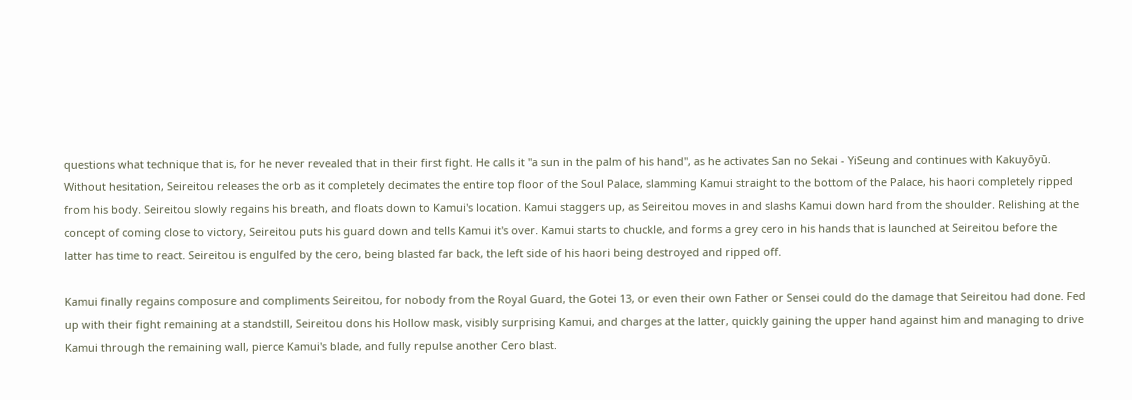questions what technique that is, for he never revealed that in their first fight. He calls it "a sun in the palm of his hand", as he activates San no Sekai - YiSeung and continues with Kakuyōyū. Without hesitation, Seireitou releases the orb as it completely decimates the entire top floor of the Soul Palace, slamming Kamui straight to the bottom of the Palace, his haori completely ripped from his body. Seireitou slowly regains his breath, and floats down to Kamui's location. Kamui staggers up, as Seireitou moves in and slashs Kamui down hard from the shoulder. Relishing at the concept of coming close to victory, Seireitou puts his guard down and tells Kamui it's over. Kamui starts to chuckle, and forms a grey cero in his hands that is launched at Seireitou before the latter has time to react. Seireitou is engulfed by the cero, being blasted far back, the left side of his haori being destroyed and ripped off.

Kamui finally regains composure and compliments Seireitou, for nobody from the Royal Guard, the Gotei 13, or even their own Father or Sensei could do the damage that Seireitou had done. Fed up with their fight remaining at a standstill, Seireitou dons his Hollow mask, visibly surprising Kamui, and charges at the latter, quickly gaining the upper hand against him and managing to drive Kamui through the remaining wall, pierce Kamui's blade, and fully repulse another Cero blast.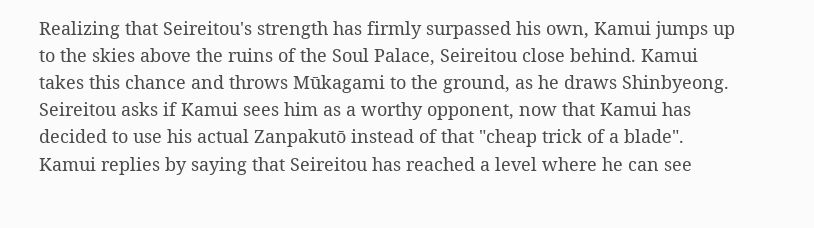Realizing that Seireitou's strength has firmly surpassed his own, Kamui jumps up to the skies above the ruins of the Soul Palace, Seireitou close behind. Kamui takes this chance and throws Mūkagami to the ground, as he draws Shinbyeong. Seireitou asks if Kamui sees him as a worthy opponent, now that Kamui has decided to use his actual Zanpakutō instead of that "cheap trick of a blade". Kamui replies by saying that Seireitou has reached a level where he can see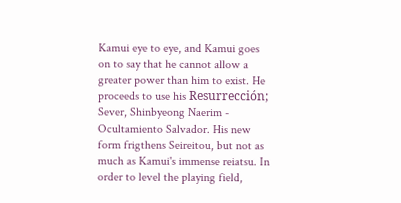Kamui eye to eye, and Kamui goes on to say that he cannot allow a greater power than him to exist. He proceeds to use his Resurrección; Sever, Shinbyeong Naerim - Ocultamiento Salvador. His new form frigthens Seireitou, but not as much as Kamui's immense reiatsu. In order to level the playing field,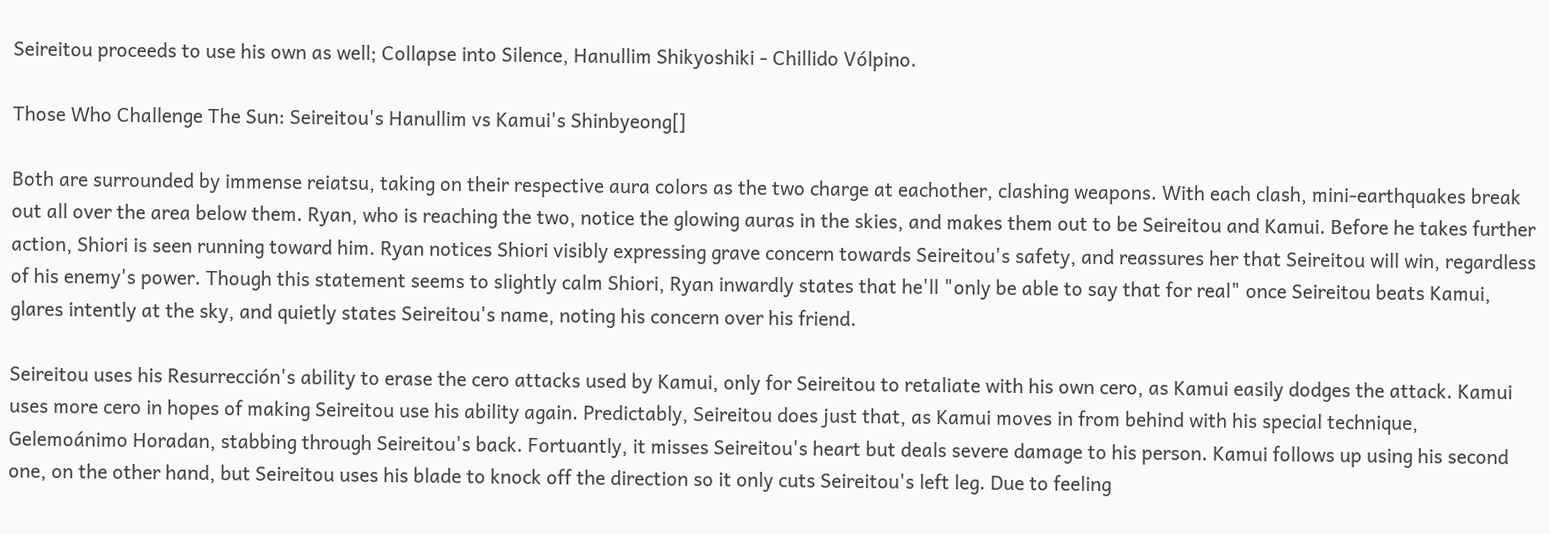Seireitou proceeds to use his own as well; Collapse into Silence, Hanullim Shikyoshiki - Chillido Vólpino.

Those Who Challenge The Sun: Seireitou's Hanullim vs Kamui's Shinbyeong[]

Both are surrounded by immense reiatsu, taking on their respective aura colors as the two charge at eachother, clashing weapons. With each clash, mini-earthquakes break out all over the area below them. Ryan, who is reaching the two, notice the glowing auras in the skies, and makes them out to be Seireitou and Kamui. Before he takes further action, Shiori is seen running toward him. Ryan notices Shiori visibly expressing grave concern towards Seireitou's safety, and reassures her that Seireitou will win, regardless of his enemy's power. Though this statement seems to slightly calm Shiori, Ryan inwardly states that he'll "only be able to say that for real" once Seireitou beats Kamui, glares intently at the sky, and quietly states Seireitou's name, noting his concern over his friend.

Seireitou uses his Resurrección's ability to erase the cero attacks used by Kamui, only for Seireitou to retaliate with his own cero, as Kamui easily dodges the attack. Kamui uses more cero in hopes of making Seireitou use his ability again. Predictably, Seireitou does just that, as Kamui moves in from behind with his special technique, Gelemoánimo Horadan, stabbing through Seireitou's back. Fortuantly, it misses Seireitou's heart but deals severe damage to his person. Kamui follows up using his second one, on the other hand, but Seireitou uses his blade to knock off the direction so it only cuts Seireitou's left leg. Due to feeling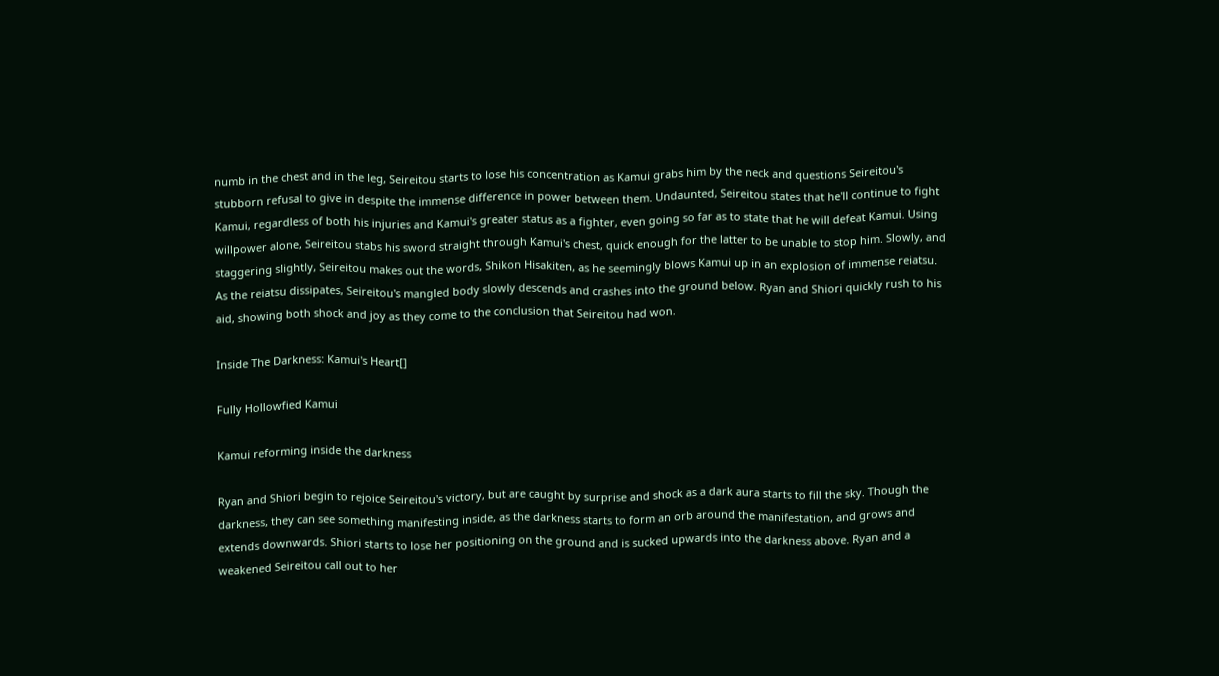numb in the chest and in the leg, Seireitou starts to lose his concentration as Kamui grabs him by the neck and questions Seireitou's stubborn refusal to give in despite the immense difference in power between them. Undaunted, Seireitou states that he'll continue to fight Kamui, regardless of both his injuries and Kamui's greater status as a fighter, even going so far as to state that he will defeat Kamui. Using willpower alone, Seireitou stabs his sword straight through Kamui's chest, quick enough for the latter to be unable to stop him. Slowly, and staggering slightly, Seireitou makes out the words, Shikon Hisakiten, as he seemingly blows Kamui up in an explosion of immense reiatsu. As the reiatsu dissipates, Seireitou's mangled body slowly descends and crashes into the ground below. Ryan and Shiori quickly rush to his aid, showing both shock and joy as they come to the conclusion that Seireitou had won.

Inside The Darkness: Kamui's Heart[]

Fully Hollowfied Kamui

Kamui reforming inside the darkness

Ryan and Shiori begin to rejoice Seireitou's victory, but are caught by surprise and shock as a dark aura starts to fill the sky. Though the darkness, they can see something manifesting inside, as the darkness starts to form an orb around the manifestation, and grows and extends downwards. Shiori starts to lose her positioning on the ground and is sucked upwards into the darkness above. Ryan and a weakened Seireitou call out to her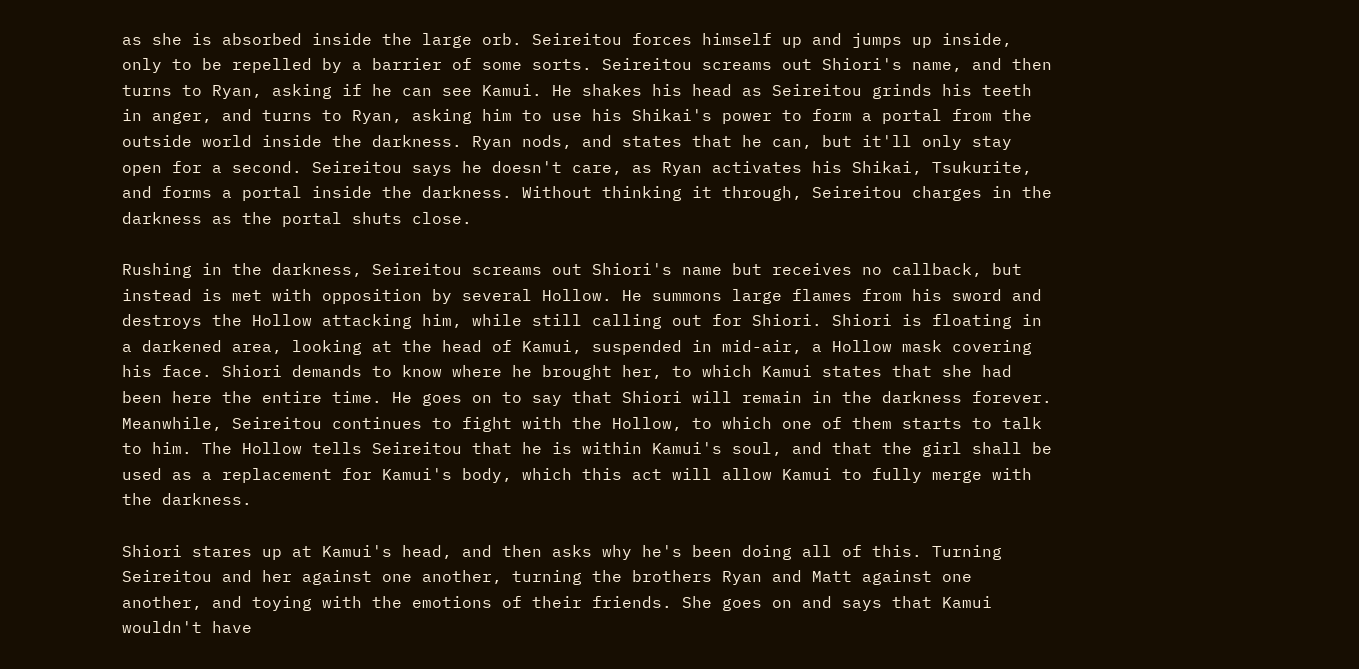as she is absorbed inside the large orb. Seireitou forces himself up and jumps up inside, only to be repelled by a barrier of some sorts. Seireitou screams out Shiori's name, and then turns to Ryan, asking if he can see Kamui. He shakes his head as Seireitou grinds his teeth in anger, and turns to Ryan, asking him to use his Shikai's power to form a portal from the outside world inside the darkness. Ryan nods, and states that he can, but it'll only stay open for a second. Seireitou says he doesn't care, as Ryan activates his Shikai, Tsukurite, and forms a portal inside the darkness. Without thinking it through, Seireitou charges in the darkness as the portal shuts close.

Rushing in the darkness, Seireitou screams out Shiori's name but receives no callback, but instead is met with opposition by several Hollow. He summons large flames from his sword and destroys the Hollow attacking him, while still calling out for Shiori. Shiori is floating in a darkened area, looking at the head of Kamui, suspended in mid-air, a Hollow mask covering his face. Shiori demands to know where he brought her, to which Kamui states that she had been here the entire time. He goes on to say that Shiori will remain in the darkness forever. Meanwhile, Seireitou continues to fight with the Hollow, to which one of them starts to talk to him. The Hollow tells Seireitou that he is within Kamui's soul, and that the girl shall be used as a replacement for Kamui's body, which this act will allow Kamui to fully merge with the darkness.

Shiori stares up at Kamui's head, and then asks why he's been doing all of this. Turning Seireitou and her against one another, turning the brothers Ryan and Matt against one another, and toying with the emotions of their friends. She goes on and says that Kamui wouldn't have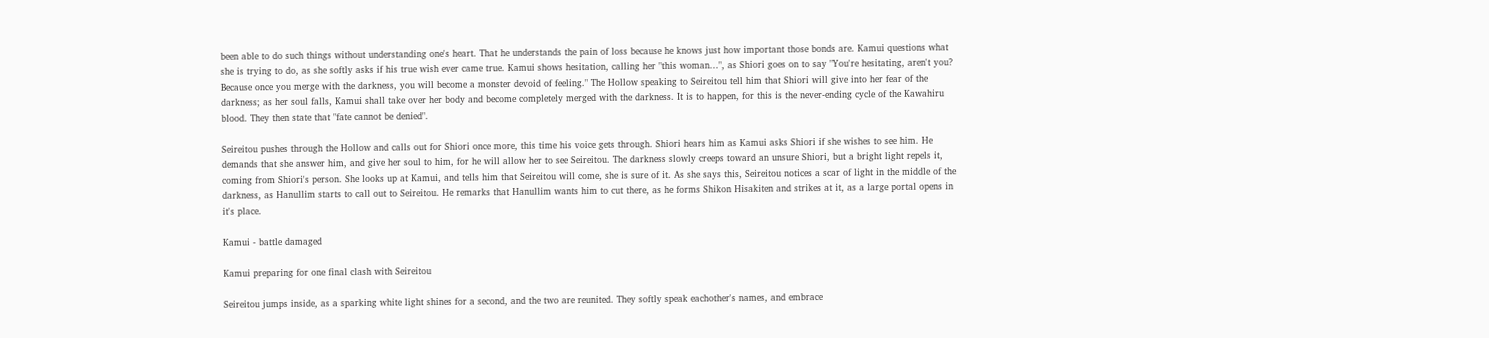been able to do such things without understanding one's heart. That he understands the pain of loss because he knows just how important those bonds are. Kamui questions what she is trying to do, as she softly asks if his true wish ever came true. Kamui shows hesitation, calling her "this woman...", as Shiori goes on to say "You're hesitating, aren't you? Because once you merge with the darkness, you will become a monster devoid of feeling." The Hollow speaking to Seireitou tell him that Shiori will give into her fear of the darkness; as her soul falls, Kamui shall take over her body and become completely merged with the darkness. It is to happen, for this is the never-ending cycle of the Kawahiru blood. They then state that "fate cannot be denied".

Seireitou pushes through the Hollow and calls out for Shiori once more, this time his voice gets through. Shiori hears him as Kamui asks Shiori if she wishes to see him. He demands that she answer him, and give her soul to him, for he will allow her to see Seireitou. The darkness slowly creeps toward an unsure Shiori, but a bright light repels it, coming from Shiori's person. She looks up at Kamui, and tells him that Seireitou will come, she is sure of it. As she says this, Seireitou notices a scar of light in the middle of the darkness, as Hanullim starts to call out to Seireitou. He remarks that Hanullim wants him to cut there, as he forms Shikon Hisakiten and strikes at it, as a large portal opens in it's place.

Kamui - battle damaged

Kamui preparing for one final clash with Seireitou

Seireitou jumps inside, as a sparking white light shines for a second, and the two are reunited. They softly speak eachother's names, and embrace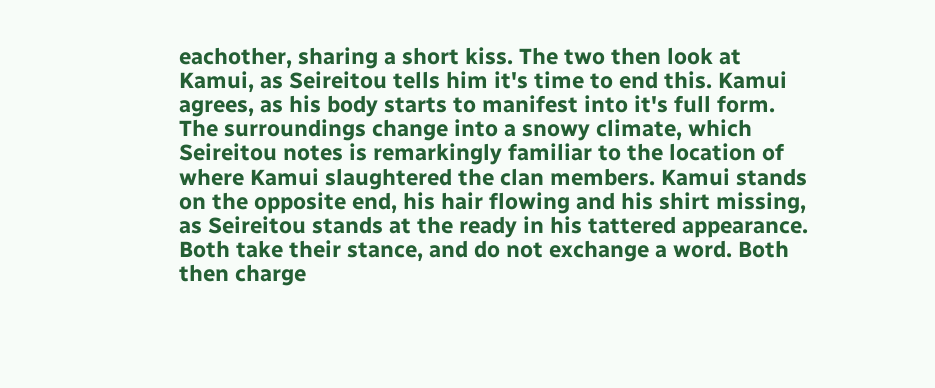eachother, sharing a short kiss. The two then look at Kamui, as Seireitou tells him it's time to end this. Kamui agrees, as his body starts to manifest into it's full form. The surroundings change into a snowy climate, which Seireitou notes is remarkingly familiar to the location of where Kamui slaughtered the clan members. Kamui stands on the opposite end, his hair flowing and his shirt missing, as Seireitou stands at the ready in his tattered appearance. Both take their stance, and do not exchange a word. Both then charge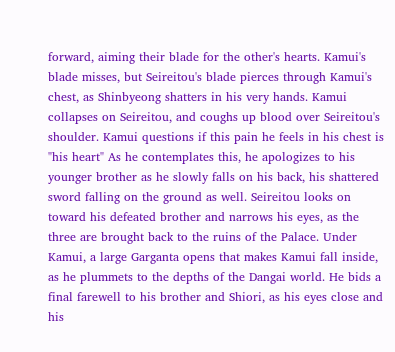forward, aiming their blade for the other's hearts. Kamui's blade misses, but Seireitou's blade pierces through Kamui's chest, as Shinbyeong shatters in his very hands. Kamui collapses on Seireitou, and coughs up blood over Seireitou's shoulder. Kamui questions if this pain he feels in his chest is "his heart" As he contemplates this, he apologizes to his younger brother as he slowly falls on his back, his shattered sword falling on the ground as well. Seireitou looks on toward his defeated brother and narrows his eyes, as the three are brought back to the ruins of the Palace. Under Kamui, a large Garganta opens that makes Kamui fall inside, as he plummets to the depths of the Dangai world. He bids a final farewell to his brother and Shiori, as his eyes close and his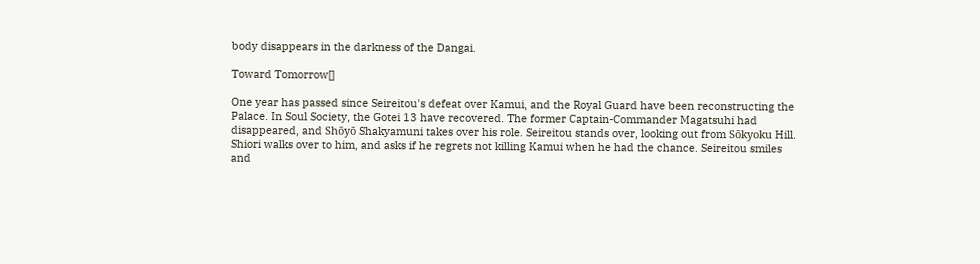body disappears in the darkness of the Dangai.

Toward Tomorrow[]

One year has passed since Seireitou's defeat over Kamui, and the Royal Guard have been reconstructing the Palace. In Soul Society, the Gotei 13 have recovered. The former Captain-Commander Magatsuhi had disappeared, and Shōyō Shakyamuni takes over his role. Seireitou stands over, looking out from Sōkyoku Hill. Shiori walks over to him, and asks if he regrets not killing Kamui when he had the chance. Seireitou smiles and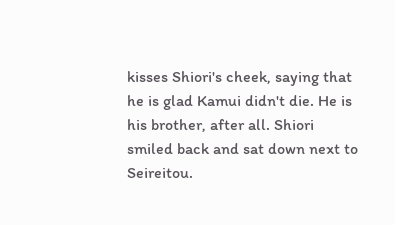kisses Shiori's cheek, saying that he is glad Kamui didn't die. He is his brother, after all. Shiori smiled back and sat down next to Seireitou.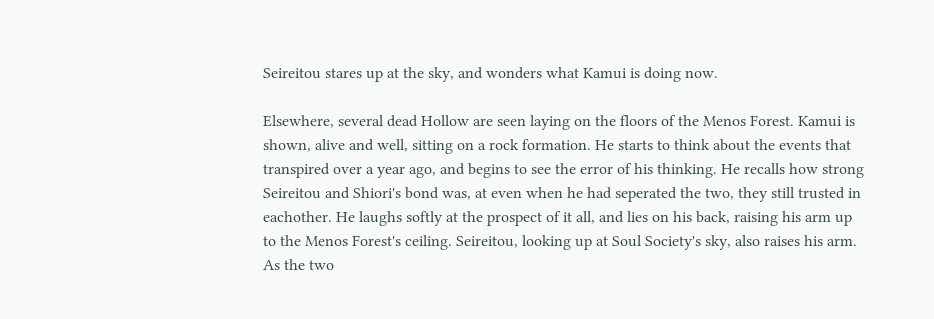Seireitou stares up at the sky, and wonders what Kamui is doing now.

Elsewhere, several dead Hollow are seen laying on the floors of the Menos Forest. Kamui is shown, alive and well, sitting on a rock formation. He starts to think about the events that transpired over a year ago, and begins to see the error of his thinking. He recalls how strong Seireitou and Shiori's bond was, at even when he had seperated the two, they still trusted in eachother. He laughs softly at the prospect of it all, and lies on his back, raising his arm up to the Menos Forest's ceiling. Seireitou, looking up at Soul Society's sky, also raises his arm. As the two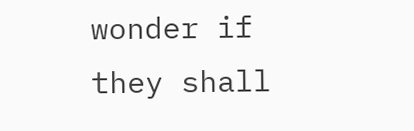wonder if they shall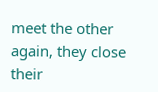meet the other again, they close their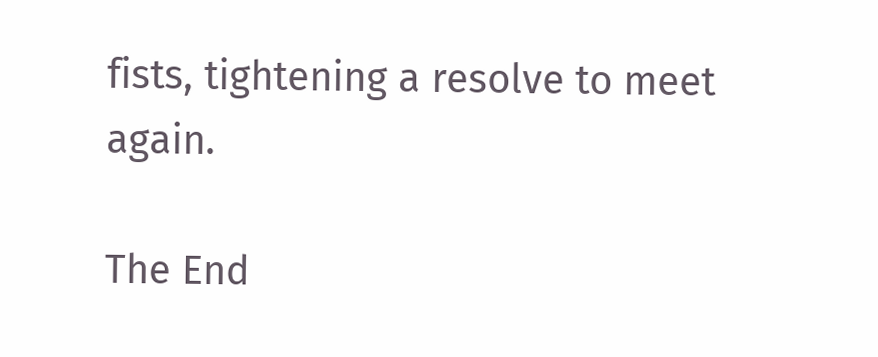fists, tightening a resolve to meet again.

The End